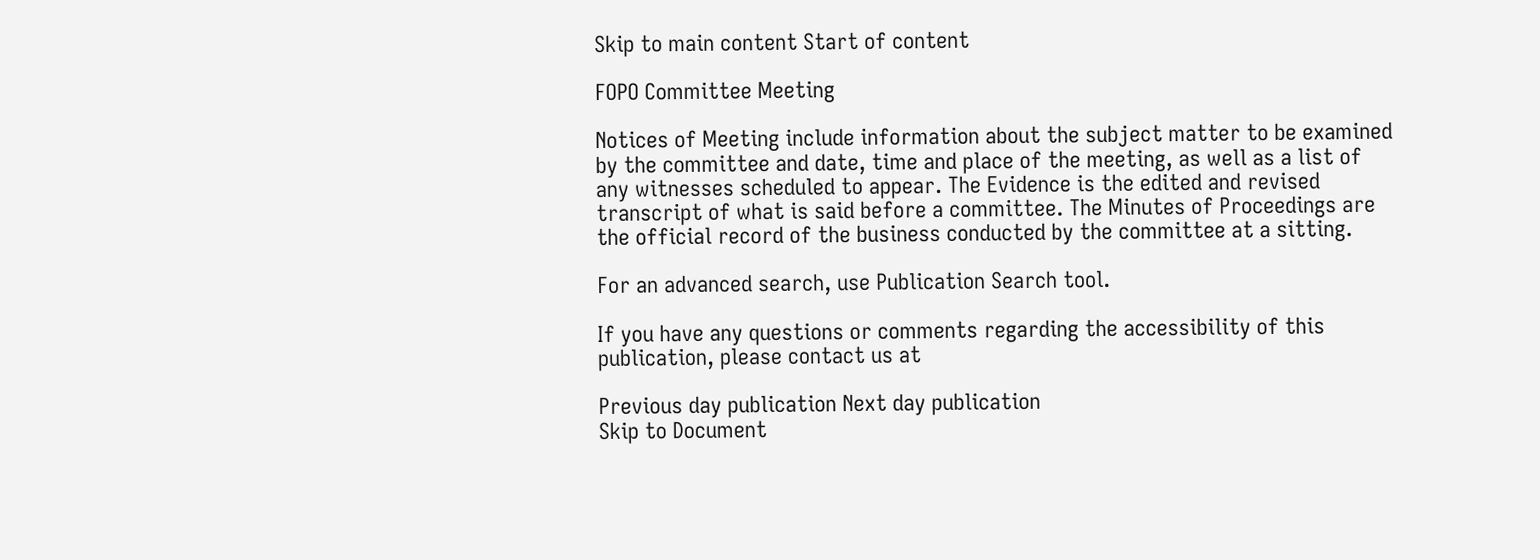Skip to main content Start of content

FOPO Committee Meeting

Notices of Meeting include information about the subject matter to be examined by the committee and date, time and place of the meeting, as well as a list of any witnesses scheduled to appear. The Evidence is the edited and revised transcript of what is said before a committee. The Minutes of Proceedings are the official record of the business conducted by the committee at a sitting.

For an advanced search, use Publication Search tool.

If you have any questions or comments regarding the accessibility of this publication, please contact us at

Previous day publication Next day publication
Skip to Document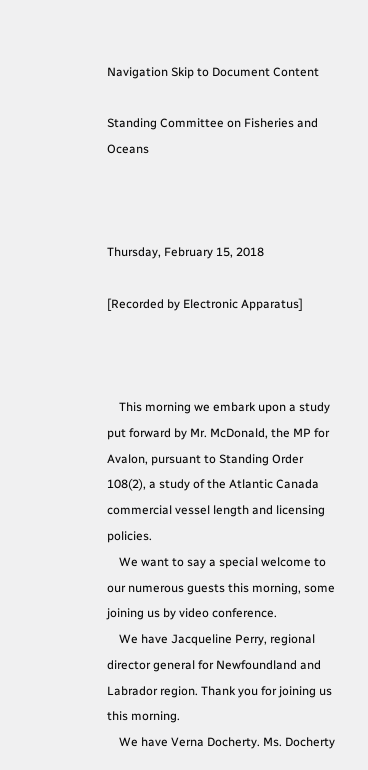Navigation Skip to Document Content

Standing Committee on Fisheries and Oceans



Thursday, February 15, 2018

[Recorded by Electronic Apparatus]



    This morning we embark upon a study put forward by Mr. McDonald, the MP for Avalon, pursuant to Standing Order 108(2), a study of the Atlantic Canada commercial vessel length and licensing policies.
    We want to say a special welcome to our numerous guests this morning, some joining us by video conference.
    We have Jacqueline Perry, regional director general for Newfoundland and Labrador region. Thank you for joining us this morning.
    We have Verna Docherty. Ms. Docherty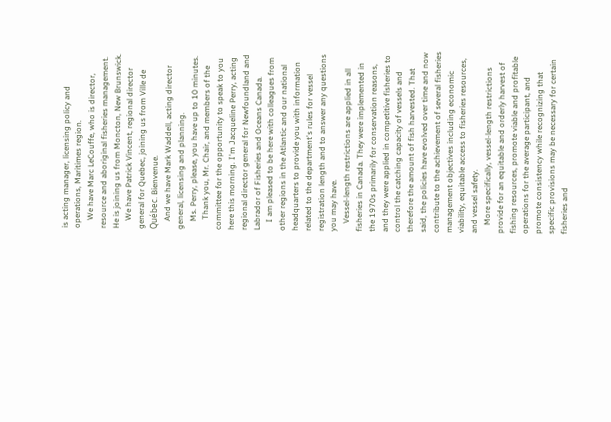is acting manager, licensing policy and operations, Maritimes region.
    We have Marc LeCouffe, who is director, resource and aboriginal fisheries management. He is joining us from Moncton, New Brunswick.
    We have Patrick Vincent, regional director general for Quebec, joining us from Ville de Québec. Bienvenue.
    And we have Mark Waddell, acting director general, licensing and planning.
    Ms. Perry, please, you have up to 10 minutes.
     Thank you, Mr. Chair, and members of the committee for the opportunity to speak to you here this morning. I'm Jacqueline Perry, acting regional director general for Newfoundland and Labrador of Fisheries and Oceans Canada.
    I am pleased to be here with colleagues from other regions in the Atlantic and our national headquarters to provide you with information related to the department's rules for vessel registration length and to answer any questions you may have.
    Vessel-length restrictions are applied in all fisheries in Canada. They were implemented in the 1970s primarily for conservation reasons, and they were applied in competitive fisheries to control the catching capacity of vessels and therefore the amount of fish harvested. That said, the policies have evolved over time and now contribute to the achievement of several fisheries management objectives including economic viability, equitable access to fisheries resources, and vessel safety.
    More specifically, vessel-length restrictions provide for an equitable and orderly harvest of fishing resources, promote viable and profitable operations for the average participant, and promote consistency while recognizing that specific provisions may be necessary for certain fisheries and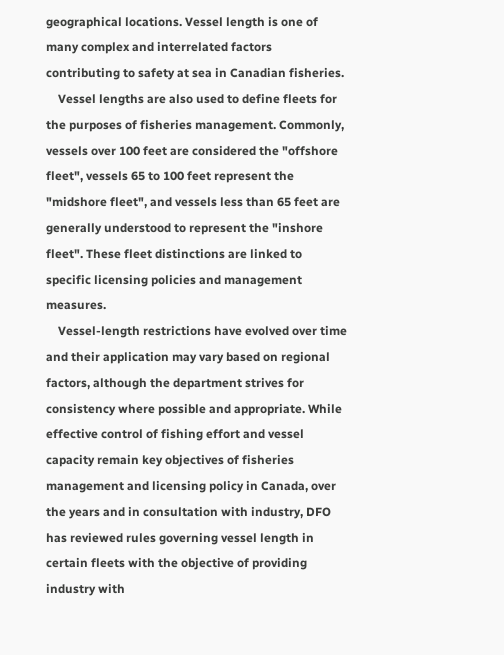geographical locations. Vessel length is one of many complex and interrelated factors contributing to safety at sea in Canadian fisheries.
    Vessel lengths are also used to define fleets for the purposes of fisheries management. Commonly, vessels over 100 feet are considered the "offshore fleet", vessels 65 to 100 feet represent the "midshore fleet", and vessels less than 65 feet are generally understood to represent the "inshore fleet". These fleet distinctions are linked to specific licensing policies and management measures.
    Vessel-length restrictions have evolved over time and their application may vary based on regional factors, although the department strives for consistency where possible and appropriate. While effective control of fishing effort and vessel capacity remain key objectives of fisheries management and licensing policy in Canada, over the years and in consultation with industry, DFO has reviewed rules governing vessel length in certain fleets with the objective of providing industry with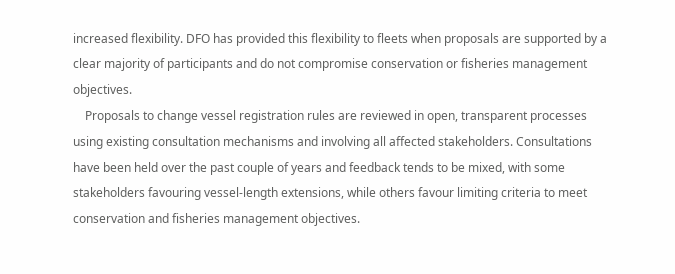increased flexibility. DFO has provided this flexibility to fleets when proposals are supported by a clear majority of participants and do not compromise conservation or fisheries management objectives.
    Proposals to change vessel registration rules are reviewed in open, transparent processes using existing consultation mechanisms and involving all affected stakeholders. Consultations have been held over the past couple of years and feedback tends to be mixed, with some stakeholders favouring vessel-length extensions, while others favour limiting criteria to meet conservation and fisheries management objectives.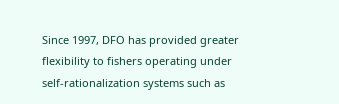Since 1997, DFO has provided greater flexibility to fishers operating under self-rationalization systems such as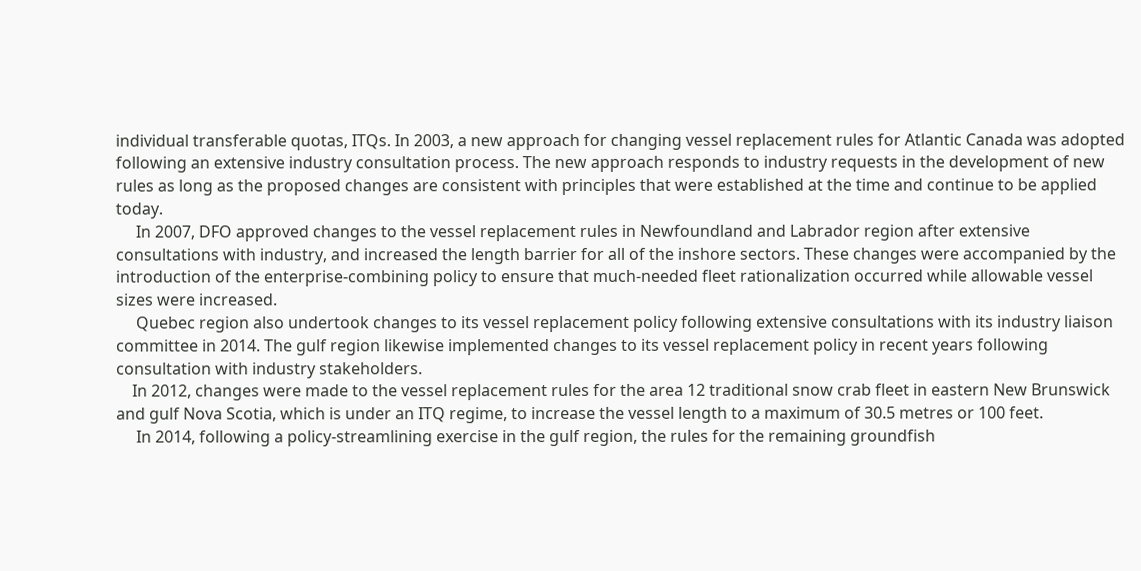individual transferable quotas, ITQs. In 2003, a new approach for changing vessel replacement rules for Atlantic Canada was adopted following an extensive industry consultation process. The new approach responds to industry requests in the development of new rules as long as the proposed changes are consistent with principles that were established at the time and continue to be applied today.
     In 2007, DFO approved changes to the vessel replacement rules in Newfoundland and Labrador region after extensive consultations with industry, and increased the length barrier for all of the inshore sectors. These changes were accompanied by the introduction of the enterprise-combining policy to ensure that much-needed fleet rationalization occurred while allowable vessel sizes were increased.
     Quebec region also undertook changes to its vessel replacement policy following extensive consultations with its industry liaison committee in 2014. The gulf region likewise implemented changes to its vessel replacement policy in recent years following consultation with industry stakeholders.
    In 2012, changes were made to the vessel replacement rules for the area 12 traditional snow crab fleet in eastern New Brunswick and gulf Nova Scotia, which is under an ITQ regime, to increase the vessel length to a maximum of 30.5 metres or 100 feet.
     In 2014, following a policy-streamlining exercise in the gulf region, the rules for the remaining groundfish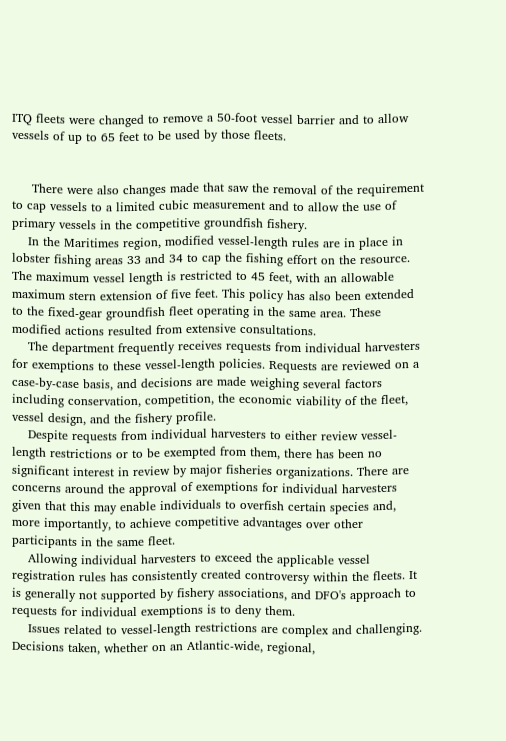ITQ fleets were changed to remove a 50-foot vessel barrier and to allow vessels of up to 65 feet to be used by those fleets.


     There were also changes made that saw the removal of the requirement to cap vessels to a limited cubic measurement and to allow the use of primary vessels in the competitive groundfish fishery.
    In the Maritimes region, modified vessel-length rules are in place in lobster fishing areas 33 and 34 to cap the fishing effort on the resource. The maximum vessel length is restricted to 45 feet, with an allowable maximum stern extension of five feet. This policy has also been extended to the fixed-gear groundfish fleet operating in the same area. These modified actions resulted from extensive consultations.
    The department frequently receives requests from individual harvesters for exemptions to these vessel-length policies. Requests are reviewed on a case-by-case basis, and decisions are made weighing several factors including conservation, competition, the economic viability of the fleet, vessel design, and the fishery profile.
    Despite requests from individual harvesters to either review vessel-length restrictions or to be exempted from them, there has been no significant interest in review by major fisheries organizations. There are concerns around the approval of exemptions for individual harvesters given that this may enable individuals to overfish certain species and, more importantly, to achieve competitive advantages over other participants in the same fleet.
    Allowing individual harvesters to exceed the applicable vessel registration rules has consistently created controversy within the fleets. It is generally not supported by fishery associations, and DFO's approach to requests for individual exemptions is to deny them.
    Issues related to vessel-length restrictions are complex and challenging. Decisions taken, whether on an Atlantic-wide, regional,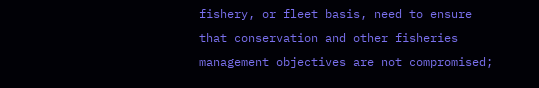fishery, or fleet basis, need to ensure that conservation and other fisheries management objectives are not compromised;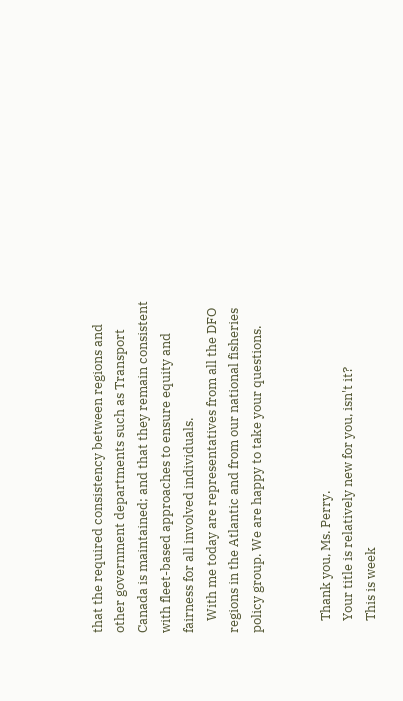that the required consistency between regions and other government departments such as Transport Canada is maintained; and that they remain consistent with fleet-based approaches to ensure equity and fairness for all involved individuals.
    With me today are representatives from all the DFO regions in the Atlantic and from our national fisheries policy group. We are happy to take your questions.


    Thank you, Ms. Perry.
    Your title is relatively new for you, isn't it?
    This is week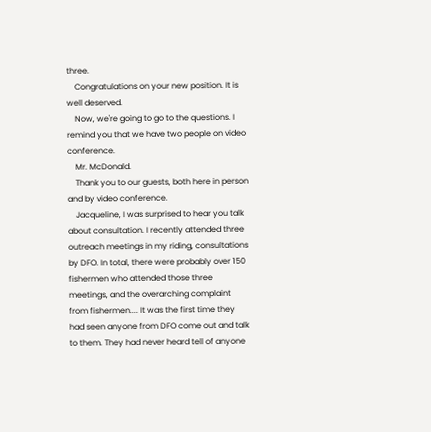three.
    Congratulations on your new position. It is well deserved.
    Now, we're going to go to the questions. I remind you that we have two people on video conference.
    Mr. McDonald.
    Thank you to our guests, both here in person and by video conference.
    Jacqueline, I was surprised to hear you talk about consultation. I recently attended three outreach meetings in my riding, consultations by DFO. In total, there were probably over 150 fishermen who attended those three meetings, and the overarching complaint from fishermen.... It was the first time they had seen anyone from DFO come out and talk to them. They had never heard tell of anyone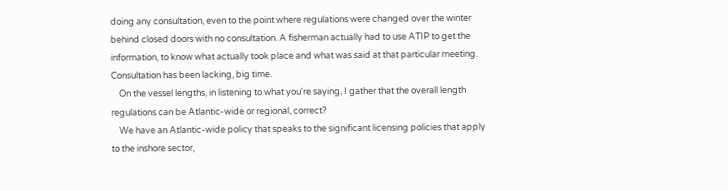doing any consultation, even to the point where regulations were changed over the winter behind closed doors with no consultation. A fisherman actually had to use ATIP to get the information, to know what actually took place and what was said at that particular meeting. Consultation has been lacking, big time.
    On the vessel lengths, in listening to what you're saying, I gather that the overall length regulations can be Atlantic-wide or regional, correct?
    We have an Atlantic-wide policy that speaks to the significant licensing policies that apply to the inshore sector,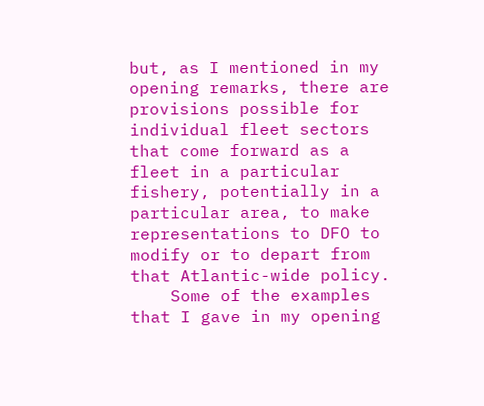but, as I mentioned in my opening remarks, there are provisions possible for individual fleet sectors that come forward as a fleet in a particular fishery, potentially in a particular area, to make representations to DFO to modify or to depart from that Atlantic-wide policy.
    Some of the examples that I gave in my opening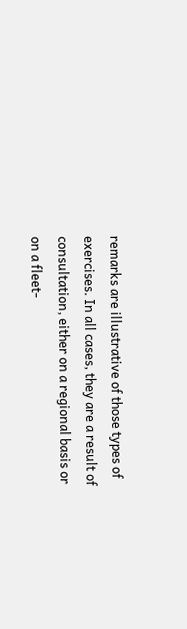remarks are illustrative of those types of exercises. In all cases, they are a result of consultation, either on a regional basis or on a fleet-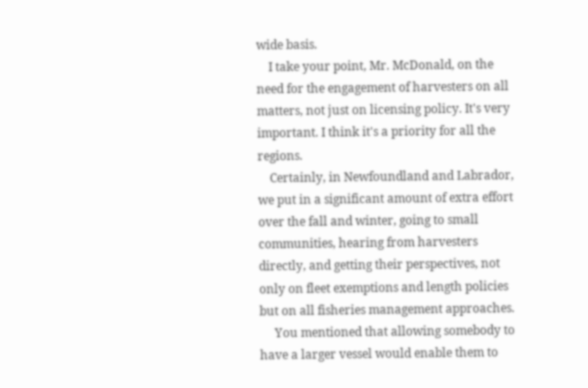wide basis.
    I take your point, Mr. McDonald, on the need for the engagement of harvesters on all matters, not just on licensing policy. It's very important. I think it's a priority for all the regions.
    Certainly, in Newfoundland and Labrador, we put in a significant amount of extra effort over the fall and winter, going to small communities, hearing from harvesters directly, and getting their perspectives, not only on fleet exemptions and length policies but on all fisheries management approaches.
     You mentioned that allowing somebody to have a larger vessel would enable them to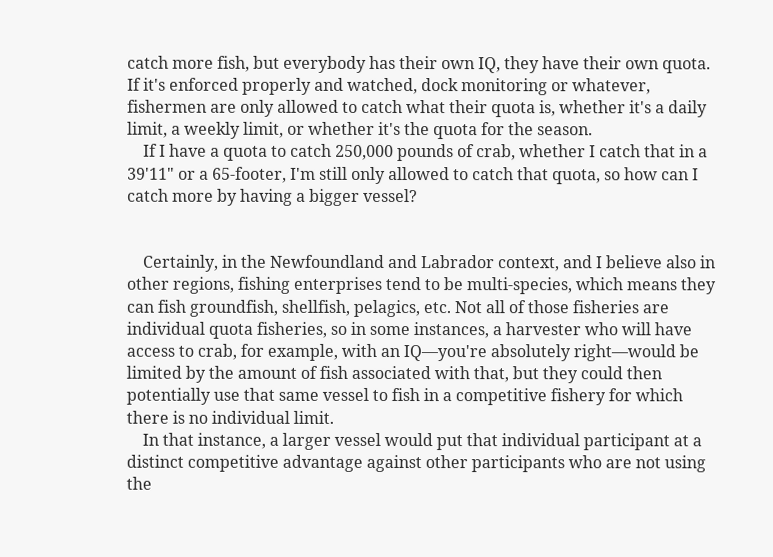catch more fish, but everybody has their own IQ, they have their own quota. If it's enforced properly and watched, dock monitoring or whatever, fishermen are only allowed to catch what their quota is, whether it's a daily limit, a weekly limit, or whether it's the quota for the season.
    If I have a quota to catch 250,000 pounds of crab, whether I catch that in a 39'11" or a 65-footer, I'm still only allowed to catch that quota, so how can I catch more by having a bigger vessel?


    Certainly, in the Newfoundland and Labrador context, and I believe also in other regions, fishing enterprises tend to be multi-species, which means they can fish groundfish, shellfish, pelagics, etc. Not all of those fisheries are individual quota fisheries, so in some instances, a harvester who will have access to crab, for example, with an IQ—you're absolutely right—would be limited by the amount of fish associated with that, but they could then potentially use that same vessel to fish in a competitive fishery for which there is no individual limit.
    In that instance, a larger vessel would put that individual participant at a distinct competitive advantage against other participants who are not using the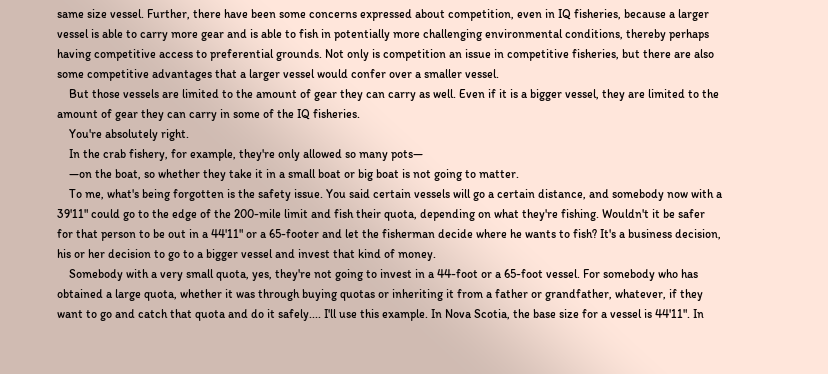same size vessel. Further, there have been some concerns expressed about competition, even in IQ fisheries, because a larger vessel is able to carry more gear and is able to fish in potentially more challenging environmental conditions, thereby perhaps having competitive access to preferential grounds. Not only is competition an issue in competitive fisheries, but there are also some competitive advantages that a larger vessel would confer over a smaller vessel.
    But those vessels are limited to the amount of gear they can carry as well. Even if it is a bigger vessel, they are limited to the amount of gear they can carry in some of the IQ fisheries.
    You're absolutely right.
    In the crab fishery, for example, they're only allowed so many pots—
    —on the boat, so whether they take it in a small boat or big boat is not going to matter.
    To me, what's being forgotten is the safety issue. You said certain vessels will go a certain distance, and somebody now with a 39'11" could go to the edge of the 200-mile limit and fish their quota, depending on what they're fishing. Wouldn't it be safer for that person to be out in a 44'11" or a 65-footer and let the fisherman decide where he wants to fish? It's a business decision, his or her decision to go to a bigger vessel and invest that kind of money.
    Somebody with a very small quota, yes, they're not going to invest in a 44-foot or a 65-foot vessel. For somebody who has obtained a large quota, whether it was through buying quotas or inheriting it from a father or grandfather, whatever, if they want to go and catch that quota and do it safely.... I'll use this example. In Nova Scotia, the base size for a vessel is 44'11". In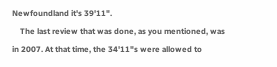Newfoundland it's 39'11".
    The last review that was done, as you mentioned, was in 2007. At that time, the 34'11"s were allowed to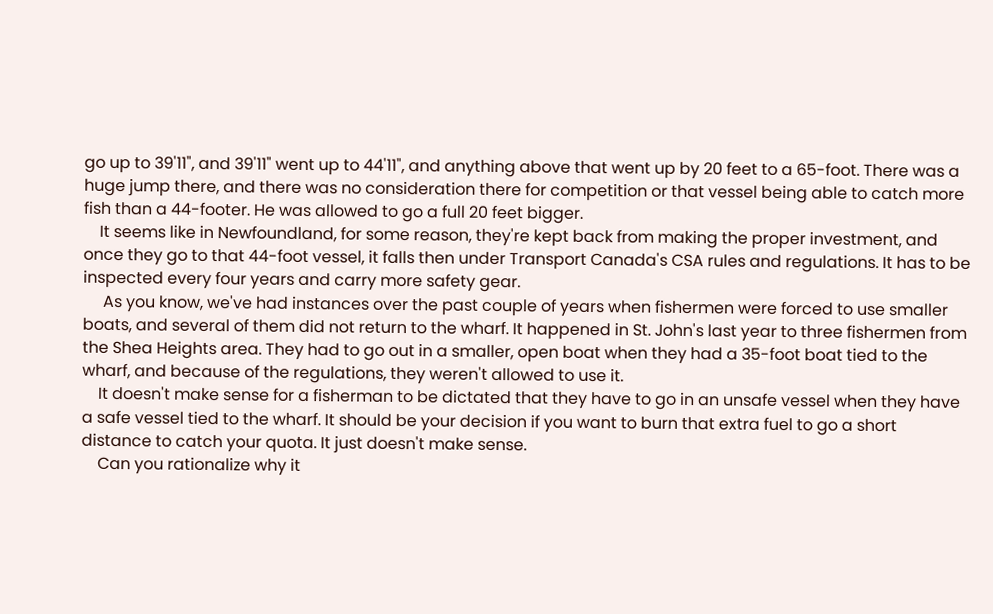go up to 39'11", and 39'11" went up to 44'11", and anything above that went up by 20 feet to a 65-foot. There was a huge jump there, and there was no consideration there for competition or that vessel being able to catch more fish than a 44-footer. He was allowed to go a full 20 feet bigger.
    It seems like in Newfoundland, for some reason, they're kept back from making the proper investment, and once they go to that 44-foot vessel, it falls then under Transport Canada's CSA rules and regulations. It has to be inspected every four years and carry more safety gear.
     As you know, we've had instances over the past couple of years when fishermen were forced to use smaller boats, and several of them did not return to the wharf. It happened in St. John's last year to three fishermen from the Shea Heights area. They had to go out in a smaller, open boat when they had a 35-foot boat tied to the wharf, and because of the regulations, they weren't allowed to use it.
    It doesn't make sense for a fisherman to be dictated that they have to go in an unsafe vessel when they have a safe vessel tied to the wharf. It should be your decision if you want to burn that extra fuel to go a short distance to catch your quota. It just doesn't make sense.
    Can you rationalize why it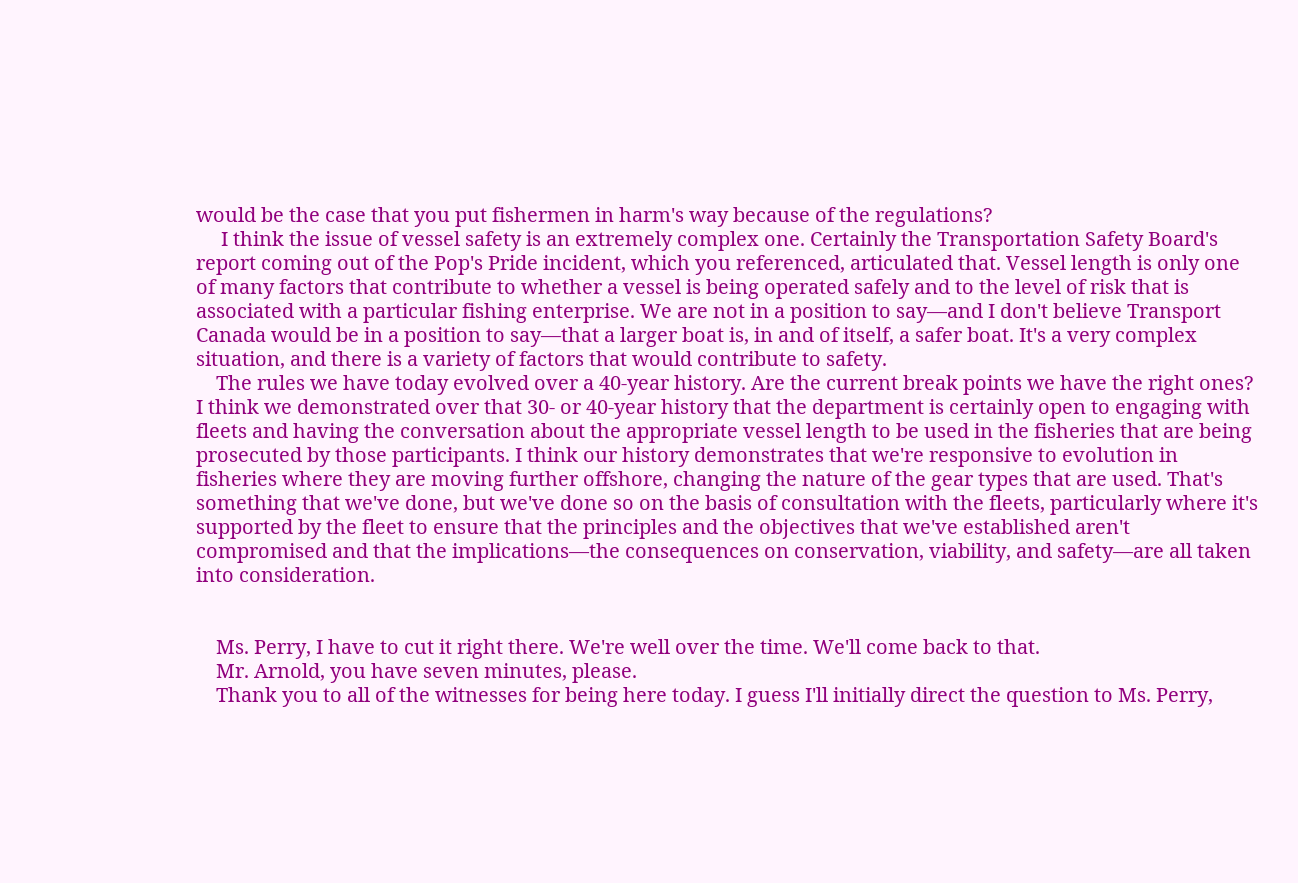would be the case that you put fishermen in harm's way because of the regulations?
     I think the issue of vessel safety is an extremely complex one. Certainly the Transportation Safety Board's report coming out of the Pop's Pride incident, which you referenced, articulated that. Vessel length is only one of many factors that contribute to whether a vessel is being operated safely and to the level of risk that is associated with a particular fishing enterprise. We are not in a position to say—and I don't believe Transport Canada would be in a position to say—that a larger boat is, in and of itself, a safer boat. It's a very complex situation, and there is a variety of factors that would contribute to safety.
    The rules we have today evolved over a 40-year history. Are the current break points we have the right ones? I think we demonstrated over that 30- or 40-year history that the department is certainly open to engaging with fleets and having the conversation about the appropriate vessel length to be used in the fisheries that are being prosecuted by those participants. I think our history demonstrates that we're responsive to evolution in fisheries where they are moving further offshore, changing the nature of the gear types that are used. That's something that we've done, but we've done so on the basis of consultation with the fleets, particularly where it's supported by the fleet to ensure that the principles and the objectives that we've established aren't compromised and that the implications—the consequences on conservation, viability, and safety—are all taken into consideration.


    Ms. Perry, I have to cut it right there. We're well over the time. We'll come back to that.
    Mr. Arnold, you have seven minutes, please.
    Thank you to all of the witnesses for being here today. I guess I'll initially direct the question to Ms. Perry,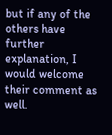but if any of the others have further explanation, I would welcome their comment as well.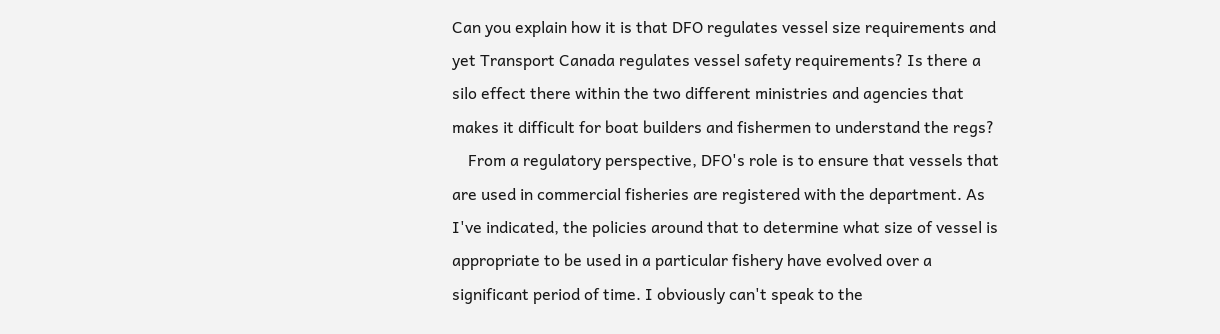Can you explain how it is that DFO regulates vessel size requirements and yet Transport Canada regulates vessel safety requirements? Is there a silo effect there within the two different ministries and agencies that makes it difficult for boat builders and fishermen to understand the regs?
    From a regulatory perspective, DFO's role is to ensure that vessels that are used in commercial fisheries are registered with the department. As I've indicated, the policies around that to determine what size of vessel is appropriate to be used in a particular fishery have evolved over a significant period of time. I obviously can't speak to the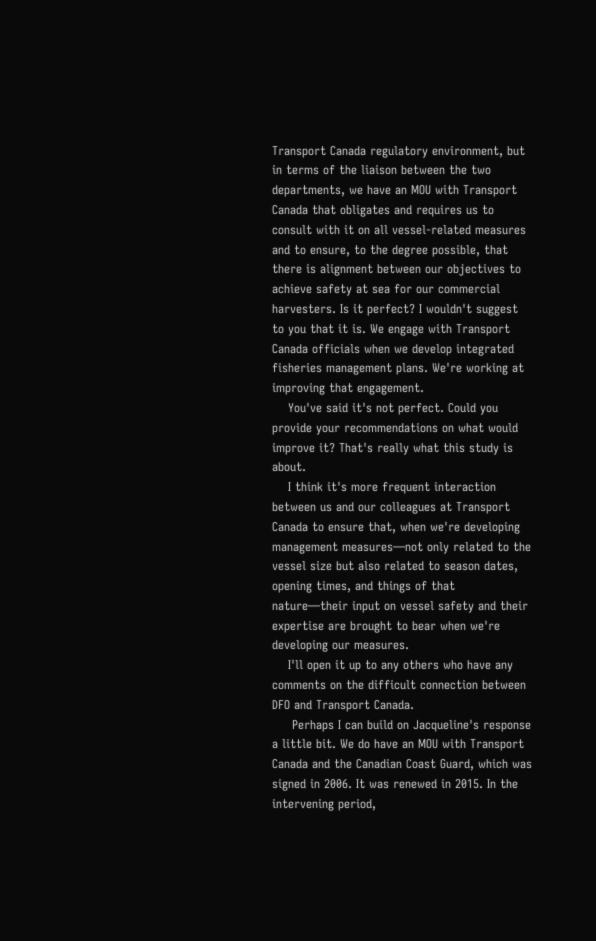Transport Canada regulatory environment, but in terms of the liaison between the two departments, we have an MOU with Transport Canada that obligates and requires us to consult with it on all vessel-related measures and to ensure, to the degree possible, that there is alignment between our objectives to achieve safety at sea for our commercial harvesters. Is it perfect? I wouldn't suggest to you that it is. We engage with Transport Canada officials when we develop integrated fisheries management plans. We're working at improving that engagement.
    You've said it's not perfect. Could you provide your recommendations on what would improve it? That's really what this study is about.
    I think it's more frequent interaction between us and our colleagues at Transport Canada to ensure that, when we're developing management measures—not only related to the vessel size but also related to season dates, opening times, and things of that nature—their input on vessel safety and their expertise are brought to bear when we're developing our measures.
    I'll open it up to any others who have any comments on the difficult connection between DFO and Transport Canada.
     Perhaps I can build on Jacqueline's response a little bit. We do have an MOU with Transport Canada and the Canadian Coast Guard, which was signed in 2006. It was renewed in 2015. In the intervening period,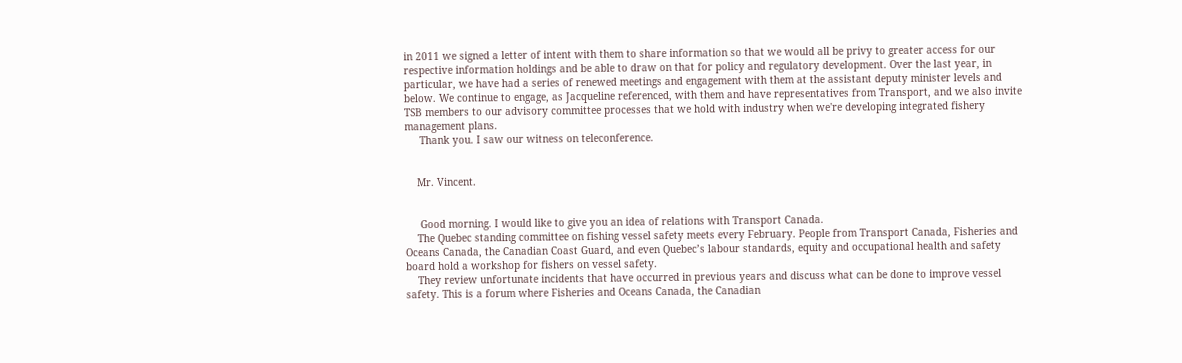in 2011 we signed a letter of intent with them to share information so that we would all be privy to greater access for our respective information holdings and be able to draw on that for policy and regulatory development. Over the last year, in particular, we have had a series of renewed meetings and engagement with them at the assistant deputy minister levels and below. We continue to engage, as Jacqueline referenced, with them and have representatives from Transport, and we also invite TSB members to our advisory committee processes that we hold with industry when we're developing integrated fishery management plans.
     Thank you. I saw our witness on teleconference.


    Mr. Vincent.


     Good morning. I would like to give you an idea of relations with Transport Canada.
    The Quebec standing committee on fishing vessel safety meets every February. People from Transport Canada, Fisheries and Oceans Canada, the Canadian Coast Guard, and even Quebec’s labour standards, equity and occupational health and safety board hold a workshop for fishers on vessel safety.
    They review unfortunate incidents that have occurred in previous years and discuss what can be done to improve vessel safety. This is a forum where Fisheries and Oceans Canada, the Canadian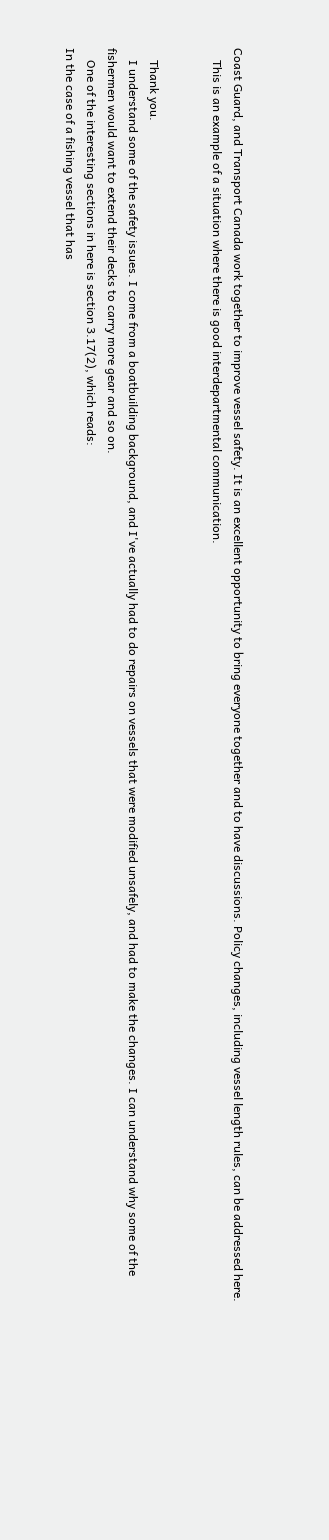Coast Guard, and Transport Canada work together to improve vessel safety. It is an excellent opportunity to bring everyone together and to have discussions. Policy changes, including vessel length rules, can be addressed here.
    This is an example of a situation where there is good interdepartmental communication.


    Thank you.
    I understand some of the safety issues. I come from a boatbuilding background, and I've actually had to do repairs on vessels that were modified unsafely, and had to make the changes. I can understand why some of the fishermen would want to extend their decks to carry more gear and so on.
    One of the interesting sections in here is section 3.17(2), which reads:
In the case of a fishing vessel that has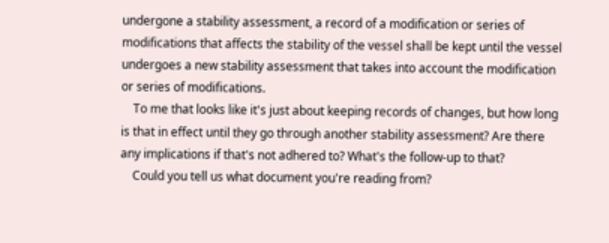undergone a stability assessment, a record of a modification or series of modifications that affects the stability of the vessel shall be kept until the vessel undergoes a new stability assessment that takes into account the modification or series of modifications.
    To me that looks like it's just about keeping records of changes, but how long is that in effect until they go through another stability assessment? Are there any implications if that's not adhered to? What's the follow-up to that?
    Could you tell us what document you're reading from?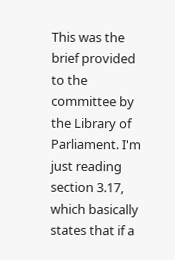This was the brief provided to the committee by the Library of Parliament. I'm just reading section 3.17, which basically states that if a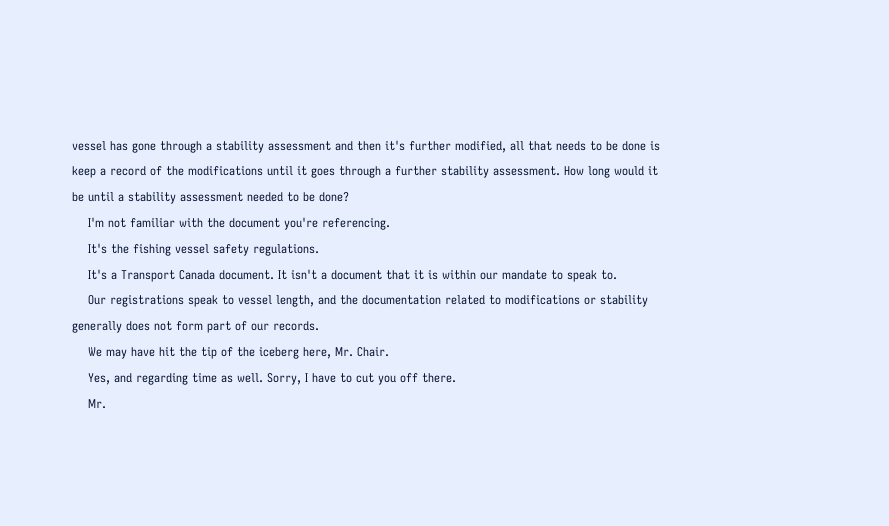vessel has gone through a stability assessment and then it's further modified, all that needs to be done is keep a record of the modifications until it goes through a further stability assessment. How long would it be until a stability assessment needed to be done?
    I'm not familiar with the document you're referencing.
    It's the fishing vessel safety regulations.
    It's a Transport Canada document. It isn't a document that it is within our mandate to speak to.
    Our registrations speak to vessel length, and the documentation related to modifications or stability generally does not form part of our records.
    We may have hit the tip of the iceberg here, Mr. Chair.
    Yes, and regarding time as well. Sorry, I have to cut you off there.
    Mr.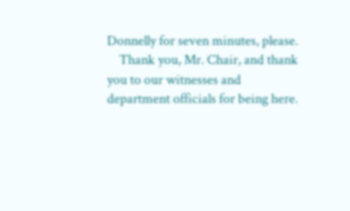Donnelly for seven minutes, please.
    Thank you, Mr. Chair, and thank you to our witnesses and department officials for being here.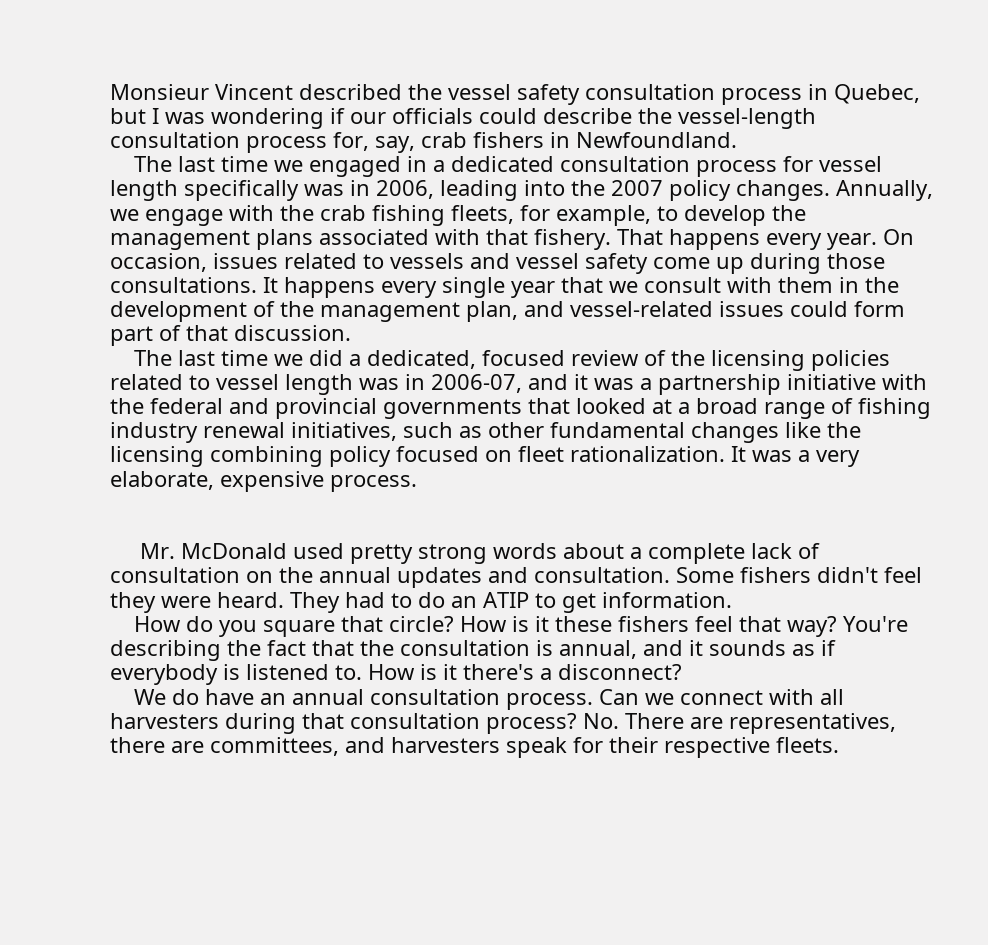Monsieur Vincent described the vessel safety consultation process in Quebec, but I was wondering if our officials could describe the vessel-length consultation process for, say, crab fishers in Newfoundland.
    The last time we engaged in a dedicated consultation process for vessel length specifically was in 2006, leading into the 2007 policy changes. Annually, we engage with the crab fishing fleets, for example, to develop the management plans associated with that fishery. That happens every year. On occasion, issues related to vessels and vessel safety come up during those consultations. It happens every single year that we consult with them in the development of the management plan, and vessel-related issues could form part of that discussion.
    The last time we did a dedicated, focused review of the licensing policies related to vessel length was in 2006-07, and it was a partnership initiative with the federal and provincial governments that looked at a broad range of fishing industry renewal initiatives, such as other fundamental changes like the licensing combining policy focused on fleet rationalization. It was a very elaborate, expensive process.


     Mr. McDonald used pretty strong words about a complete lack of consultation on the annual updates and consultation. Some fishers didn't feel they were heard. They had to do an ATIP to get information.
    How do you square that circle? How is it these fishers feel that way? You're describing the fact that the consultation is annual, and it sounds as if everybody is listened to. How is it there's a disconnect?
    We do have an annual consultation process. Can we connect with all harvesters during that consultation process? No. There are representatives, there are committees, and harvesters speak for their respective fleets.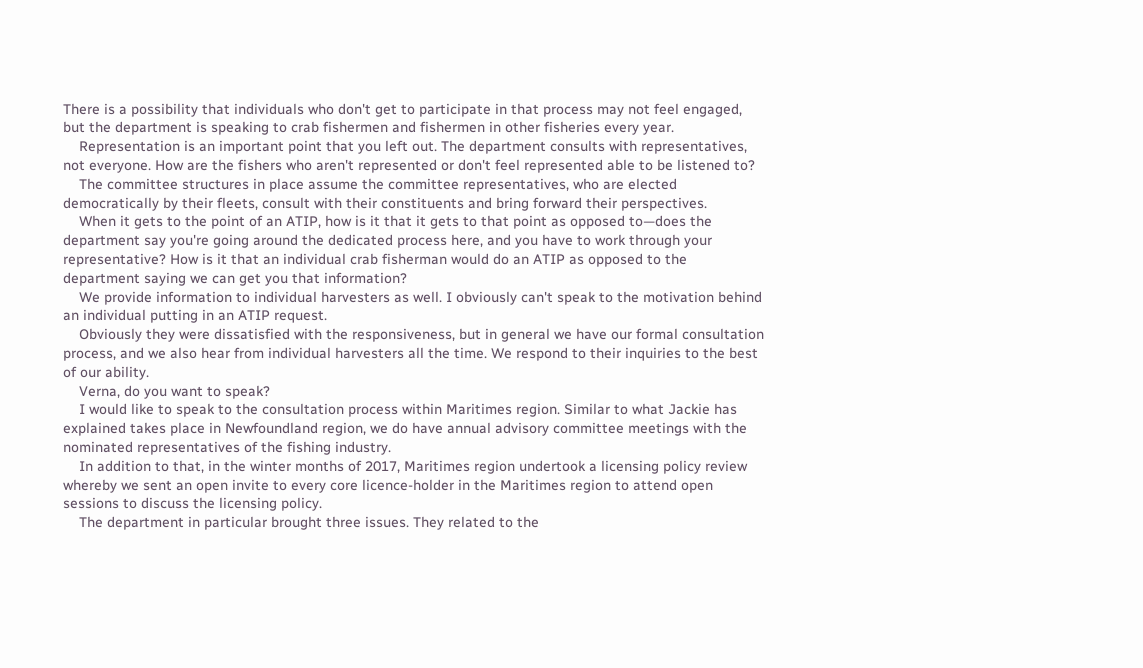There is a possibility that individuals who don't get to participate in that process may not feel engaged, but the department is speaking to crab fishermen and fishermen in other fisheries every year.
    Representation is an important point that you left out. The department consults with representatives, not everyone. How are the fishers who aren't represented or don't feel represented able to be listened to?
    The committee structures in place assume the committee representatives, who are elected democratically by their fleets, consult with their constituents and bring forward their perspectives.
    When it gets to the point of an ATIP, how is it that it gets to that point as opposed to—does the department say you're going around the dedicated process here, and you have to work through your representative? How is it that an individual crab fisherman would do an ATIP as opposed to the department saying we can get you that information?
    We provide information to individual harvesters as well. I obviously can't speak to the motivation behind an individual putting in an ATIP request.
    Obviously they were dissatisfied with the responsiveness, but in general we have our formal consultation process, and we also hear from individual harvesters all the time. We respond to their inquiries to the best of our ability.
    Verna, do you want to speak?
    I would like to speak to the consultation process within Maritimes region. Similar to what Jackie has explained takes place in Newfoundland region, we do have annual advisory committee meetings with the nominated representatives of the fishing industry.
    In addition to that, in the winter months of 2017, Maritimes region undertook a licensing policy review whereby we sent an open invite to every core licence-holder in the Maritimes region to attend open sessions to discuss the licensing policy.
    The department in particular brought three issues. They related to the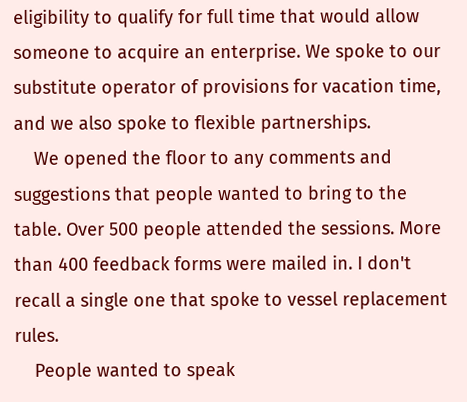eligibility to qualify for full time that would allow someone to acquire an enterprise. We spoke to our substitute operator of provisions for vacation time, and we also spoke to flexible partnerships.
    We opened the floor to any comments and suggestions that people wanted to bring to the table. Over 500 people attended the sessions. More than 400 feedback forms were mailed in. I don't recall a single one that spoke to vessel replacement rules.
    People wanted to speak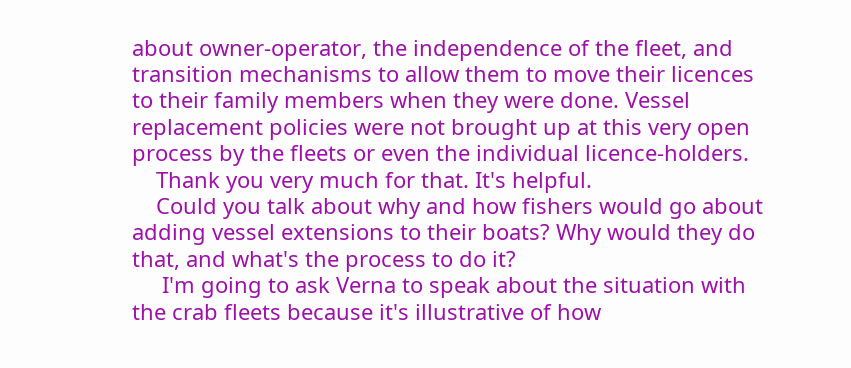about owner-operator, the independence of the fleet, and transition mechanisms to allow them to move their licences to their family members when they were done. Vessel replacement policies were not brought up at this very open process by the fleets or even the individual licence-holders.
    Thank you very much for that. It's helpful.
    Could you talk about why and how fishers would go about adding vessel extensions to their boats? Why would they do that, and what's the process to do it?
     I'm going to ask Verna to speak about the situation with the crab fleets because it's illustrative of how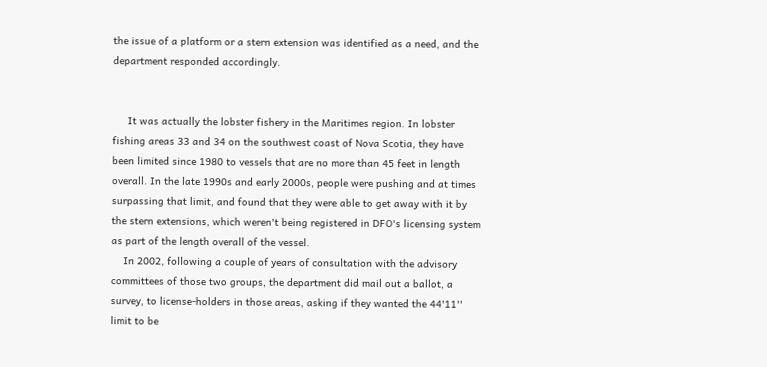the issue of a platform or a stern extension was identified as a need, and the department responded accordingly.


     It was actually the lobster fishery in the Maritimes region. In lobster fishing areas 33 and 34 on the southwest coast of Nova Scotia, they have been limited since 1980 to vessels that are no more than 45 feet in length overall. In the late 1990s and early 2000s, people were pushing and at times surpassing that limit, and found that they were able to get away with it by the stern extensions, which weren't being registered in DFO's licensing system as part of the length overall of the vessel.
    In 2002, following a couple of years of consultation with the advisory committees of those two groups, the department did mail out a ballot, a survey, to license-holders in those areas, asking if they wanted the 44'11'' limit to be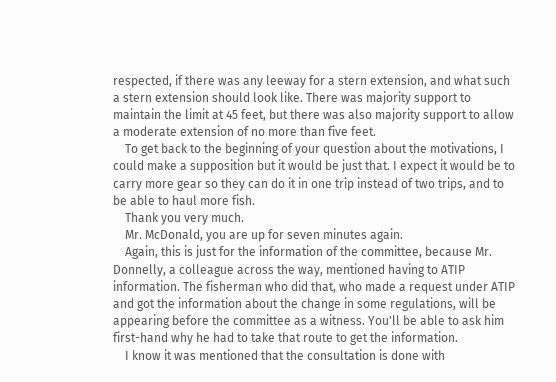respected, if there was any leeway for a stern extension, and what such a stern extension should look like. There was majority support to maintain the limit at 45 feet, but there was also majority support to allow a moderate extension of no more than five feet.
    To get back to the beginning of your question about the motivations, I could make a supposition but it would be just that. I expect it would be to carry more gear so they can do it in one trip instead of two trips, and to be able to haul more fish.
    Thank you very much.
    Mr. McDonald, you are up for seven minutes again.
    Again, this is just for the information of the committee, because Mr. Donnelly, a colleague across the way, mentioned having to ATIP information. The fisherman who did that, who made a request under ATIP and got the information about the change in some regulations, will be appearing before the committee as a witness. You'll be able to ask him first-hand why he had to take that route to get the information.
    I know it was mentioned that the consultation is done with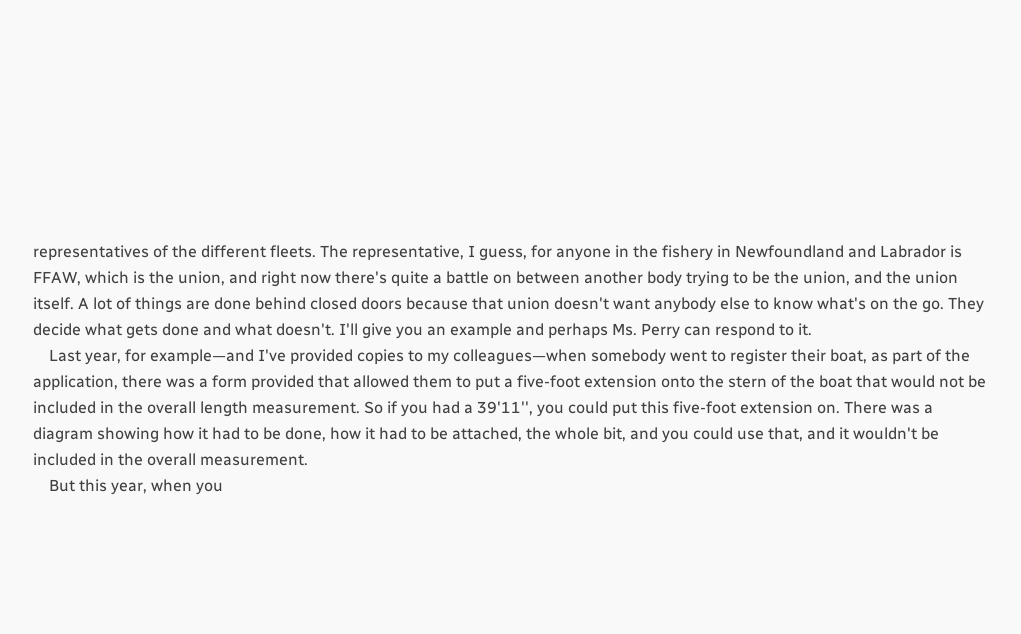representatives of the different fleets. The representative, I guess, for anyone in the fishery in Newfoundland and Labrador is FFAW, which is the union, and right now there's quite a battle on between another body trying to be the union, and the union itself. A lot of things are done behind closed doors because that union doesn't want anybody else to know what's on the go. They decide what gets done and what doesn't. I'll give you an example and perhaps Ms. Perry can respond to it.
    Last year, for example—and I've provided copies to my colleagues—when somebody went to register their boat, as part of the application, there was a form provided that allowed them to put a five-foot extension onto the stern of the boat that would not be included in the overall length measurement. So if you had a 39'11'', you could put this five-foot extension on. There was a diagram showing how it had to be done, how it had to be attached, the whole bit, and you could use that, and it wouldn't be included in the overall measurement.
    But this year, when you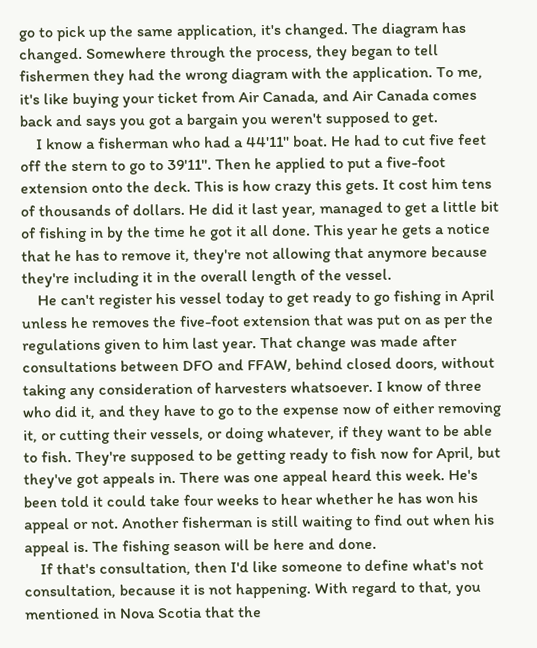go to pick up the same application, it's changed. The diagram has changed. Somewhere through the process, they began to tell fishermen they had the wrong diagram with the application. To me, it's like buying your ticket from Air Canada, and Air Canada comes back and says you got a bargain you weren't supposed to get.
    I know a fisherman who had a 44'11'' boat. He had to cut five feet off the stern to go to 39'11''. Then he applied to put a five-foot extension onto the deck. This is how crazy this gets. It cost him tens of thousands of dollars. He did it last year, managed to get a little bit of fishing in by the time he got it all done. This year he gets a notice that he has to remove it, they're not allowing that anymore because they're including it in the overall length of the vessel.
    He can't register his vessel today to get ready to go fishing in April unless he removes the five-foot extension that was put on as per the regulations given to him last year. That change was made after consultations between DFO and FFAW, behind closed doors, without taking any consideration of harvesters whatsoever. I know of three who did it, and they have to go to the expense now of either removing it, or cutting their vessels, or doing whatever, if they want to be able to fish. They're supposed to be getting ready to fish now for April, but they've got appeals in. There was one appeal heard this week. He's been told it could take four weeks to hear whether he has won his appeal or not. Another fisherman is still waiting to find out when his appeal is. The fishing season will be here and done.
    If that's consultation, then I'd like someone to define what's not consultation, because it is not happening. With regard to that, you mentioned in Nova Scotia that the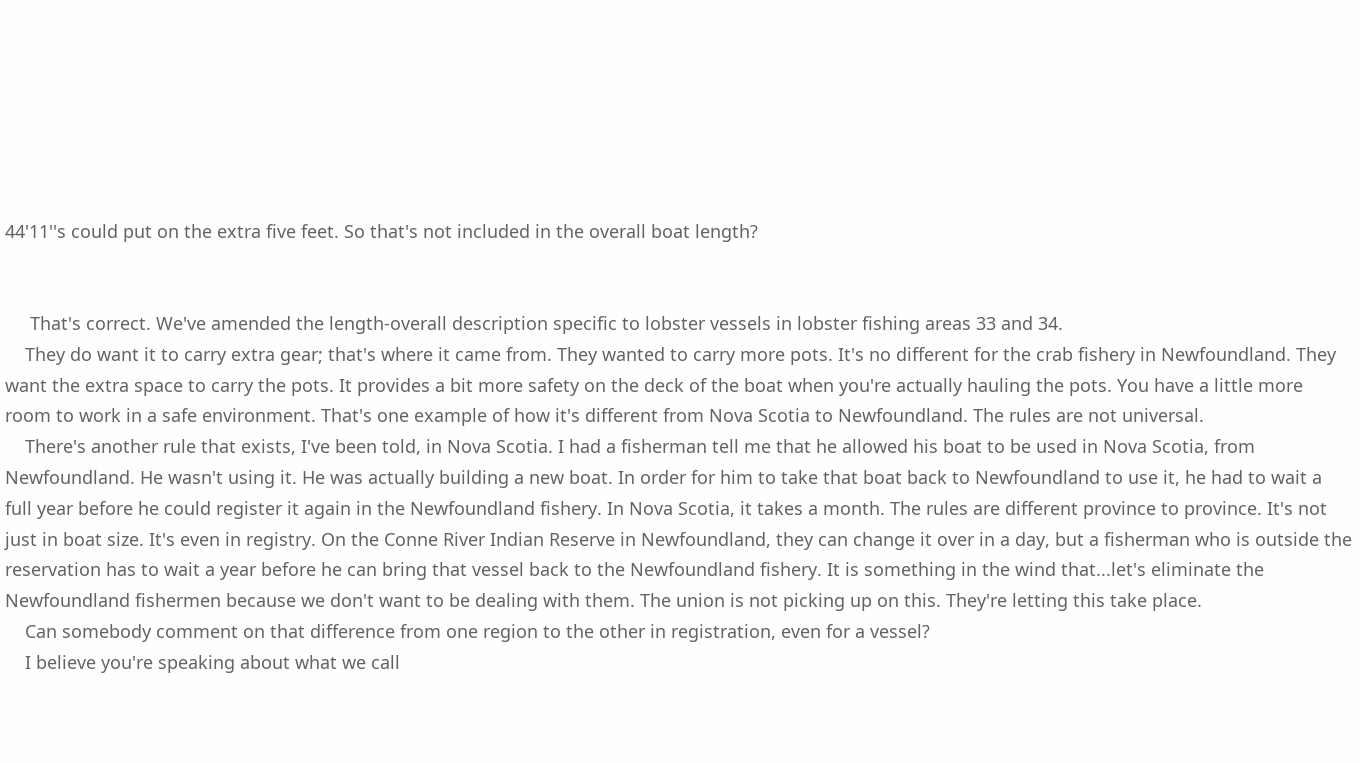44'11''s could put on the extra five feet. So that's not included in the overall boat length?


     That's correct. We've amended the length-overall description specific to lobster vessels in lobster fishing areas 33 and 34.
    They do want it to carry extra gear; that's where it came from. They wanted to carry more pots. It's no different for the crab fishery in Newfoundland. They want the extra space to carry the pots. It provides a bit more safety on the deck of the boat when you're actually hauling the pots. You have a little more room to work in a safe environment. That's one example of how it's different from Nova Scotia to Newfoundland. The rules are not universal.
    There's another rule that exists, I've been told, in Nova Scotia. I had a fisherman tell me that he allowed his boat to be used in Nova Scotia, from Newfoundland. He wasn't using it. He was actually building a new boat. In order for him to take that boat back to Newfoundland to use it, he had to wait a full year before he could register it again in the Newfoundland fishery. In Nova Scotia, it takes a month. The rules are different province to province. It's not just in boat size. It's even in registry. On the Conne River Indian Reserve in Newfoundland, they can change it over in a day, but a fisherman who is outside the reservation has to wait a year before he can bring that vessel back to the Newfoundland fishery. It is something in the wind that...let's eliminate the Newfoundland fishermen because we don't want to be dealing with them. The union is not picking up on this. They're letting this take place.
    Can somebody comment on that difference from one region to the other in registration, even for a vessel?
    I believe you're speaking about what we call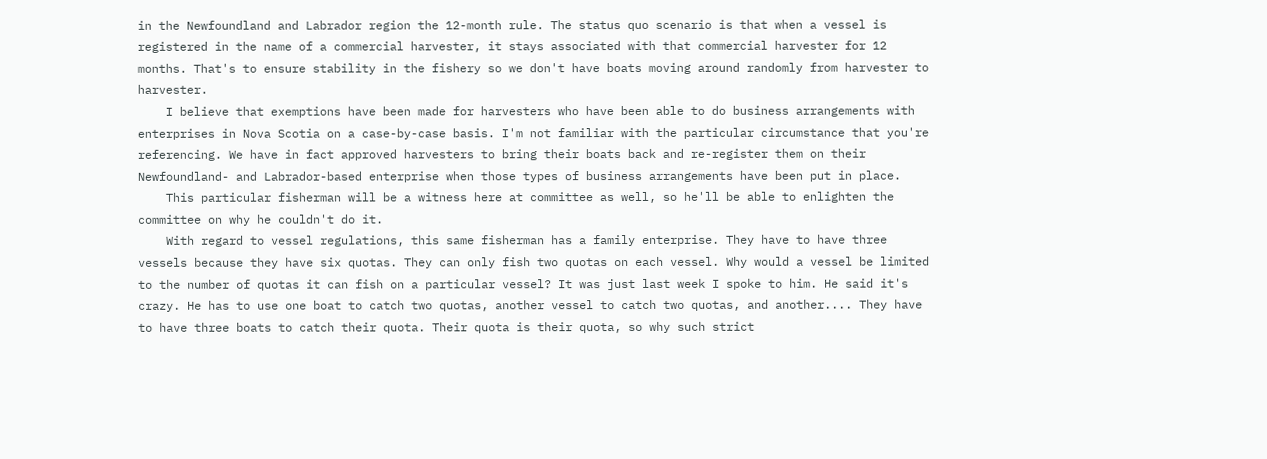in the Newfoundland and Labrador region the 12-month rule. The status quo scenario is that when a vessel is registered in the name of a commercial harvester, it stays associated with that commercial harvester for 12 months. That's to ensure stability in the fishery so we don't have boats moving around randomly from harvester to harvester.
    I believe that exemptions have been made for harvesters who have been able to do business arrangements with enterprises in Nova Scotia on a case-by-case basis. I'm not familiar with the particular circumstance that you're referencing. We have in fact approved harvesters to bring their boats back and re-register them on their Newfoundland- and Labrador-based enterprise when those types of business arrangements have been put in place.
    This particular fisherman will be a witness here at committee as well, so he'll be able to enlighten the committee on why he couldn't do it.
    With regard to vessel regulations, this same fisherman has a family enterprise. They have to have three vessels because they have six quotas. They can only fish two quotas on each vessel. Why would a vessel be limited to the number of quotas it can fish on a particular vessel? It was just last week I spoke to him. He said it's crazy. He has to use one boat to catch two quotas, another vessel to catch two quotas, and another.... They have to have three boats to catch their quota. Their quota is their quota, so why such strict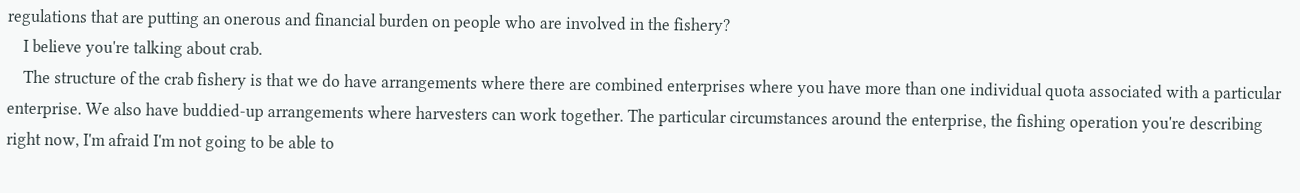regulations that are putting an onerous and financial burden on people who are involved in the fishery?
    I believe you're talking about crab.
    The structure of the crab fishery is that we do have arrangements where there are combined enterprises where you have more than one individual quota associated with a particular enterprise. We also have buddied-up arrangements where harvesters can work together. The particular circumstances around the enterprise, the fishing operation you're describing right now, I'm afraid I'm not going to be able to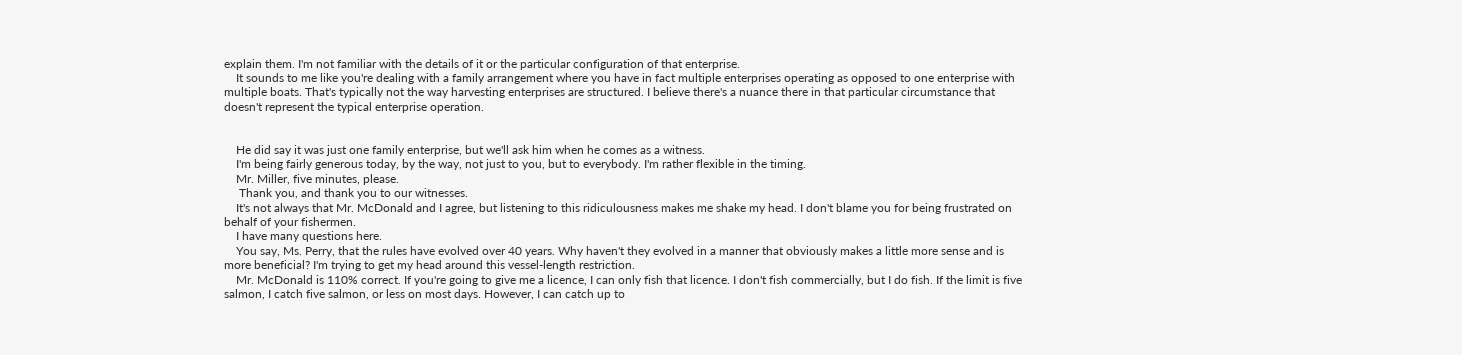explain them. I'm not familiar with the details of it or the particular configuration of that enterprise.
    It sounds to me like you're dealing with a family arrangement where you have in fact multiple enterprises operating as opposed to one enterprise with multiple boats. That's typically not the way harvesting enterprises are structured. I believe there's a nuance there in that particular circumstance that doesn't represent the typical enterprise operation.


    He did say it was just one family enterprise, but we'll ask him when he comes as a witness.
    I'm being fairly generous today, by the way, not just to you, but to everybody. I'm rather flexible in the timing.
    Mr. Miller, five minutes, please.
     Thank you, and thank you to our witnesses.
    It's not always that Mr. McDonald and I agree, but listening to this ridiculousness makes me shake my head. I don't blame you for being frustrated on behalf of your fishermen.
    I have many questions here.
    You say, Ms. Perry, that the rules have evolved over 40 years. Why haven't they evolved in a manner that obviously makes a little more sense and is more beneficial? I'm trying to get my head around this vessel-length restriction.
    Mr. McDonald is 110% correct. If you're going to give me a licence, I can only fish that licence. I don't fish commercially, but I do fish. If the limit is five salmon, I catch five salmon, or less on most days. However, I can catch up to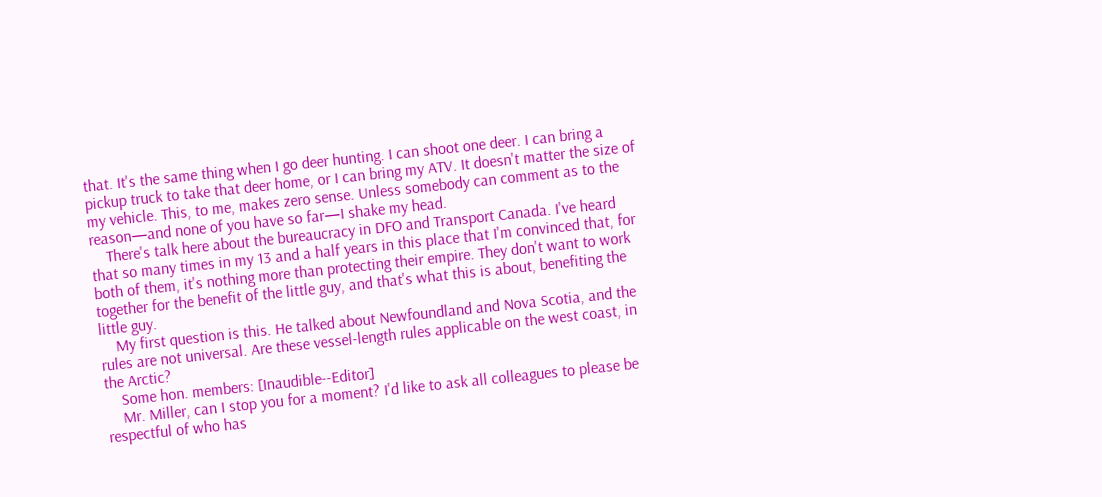that. It's the same thing when I go deer hunting. I can shoot one deer. I can bring a pickup truck to take that deer home, or I can bring my ATV. It doesn't matter the size of my vehicle. This, to me, makes zero sense. Unless somebody can comment as to the reason—and none of you have so far—I shake my head.
    There's talk here about the bureaucracy in DFO and Transport Canada. I've heard that so many times in my 13 and a half years in this place that I'm convinced that, for both of them, it's nothing more than protecting their empire. They don't want to work together for the benefit of the little guy, and that's what this is about, benefiting the little guy.
    My first question is this. He talked about Newfoundland and Nova Scotia, and the rules are not universal. Are these vessel-length rules applicable on the west coast, in the Arctic?
    Some hon. members: [Inaudible--Editor]
    Mr. Miller, can I stop you for a moment? I'd like to ask all colleagues to please be respectful of who has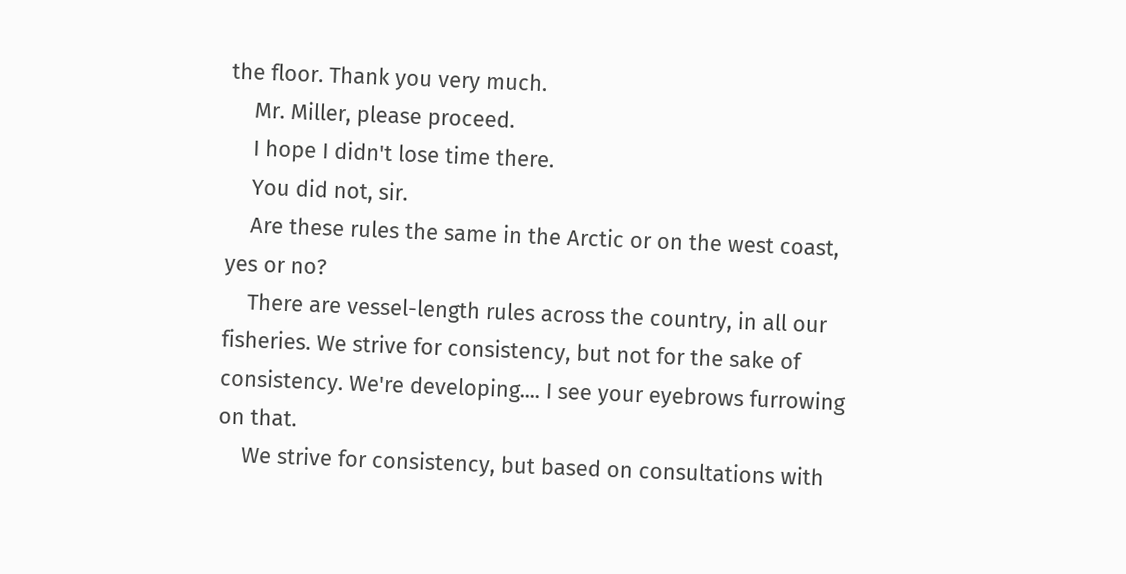the floor. Thank you very much.
    Mr. Miller, please proceed.
    I hope I didn't lose time there.
    You did not, sir.
    Are these rules the same in the Arctic or on the west coast, yes or no?
    There are vessel-length rules across the country, in all our fisheries. We strive for consistency, but not for the sake of consistency. We're developing.... I see your eyebrows furrowing on that.
    We strive for consistency, but based on consultations with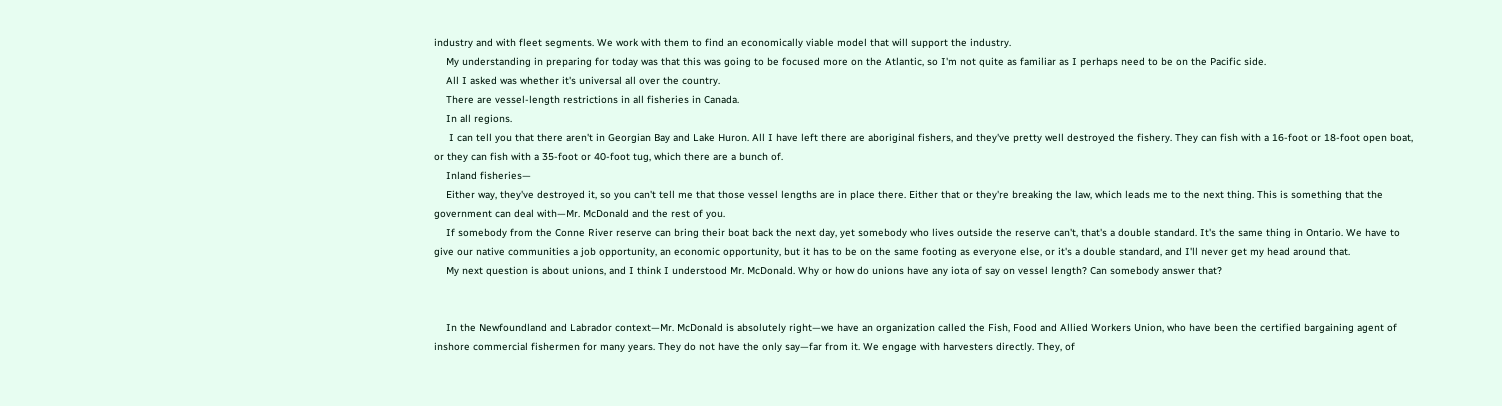industry and with fleet segments. We work with them to find an economically viable model that will support the industry.
    My understanding in preparing for today was that this was going to be focused more on the Atlantic, so I'm not quite as familiar as I perhaps need to be on the Pacific side.
    All I asked was whether it's universal all over the country.
    There are vessel-length restrictions in all fisheries in Canada.
    In all regions.
     I can tell you that there aren't in Georgian Bay and Lake Huron. All I have left there are aboriginal fishers, and they've pretty well destroyed the fishery. They can fish with a 16-foot or 18-foot open boat, or they can fish with a 35-foot or 40-foot tug, which there are a bunch of.
    Inland fisheries—
    Either way, they've destroyed it, so you can't tell me that those vessel lengths are in place there. Either that or they're breaking the law, which leads me to the next thing. This is something that the government can deal with—Mr. McDonald and the rest of you.
    If somebody from the Conne River reserve can bring their boat back the next day, yet somebody who lives outside the reserve can't, that's a double standard. It's the same thing in Ontario. We have to give our native communities a job opportunity, an economic opportunity, but it has to be on the same footing as everyone else, or it's a double standard, and I'll never get my head around that.
    My next question is about unions, and I think I understood Mr. McDonald. Why or how do unions have any iota of say on vessel length? Can somebody answer that?


    In the Newfoundland and Labrador context—Mr. McDonald is absolutely right—we have an organization called the Fish, Food and Allied Workers Union, who have been the certified bargaining agent of inshore commercial fishermen for many years. They do not have the only say—far from it. We engage with harvesters directly. They, of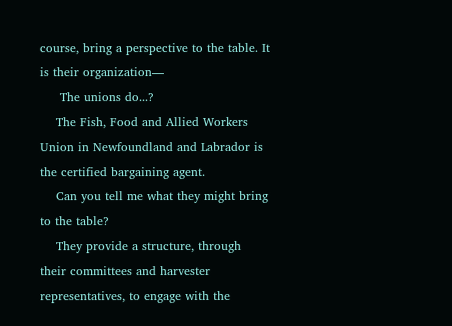course, bring a perspective to the table. It is their organization—
     The unions do...?
    The Fish, Food and Allied Workers Union in Newfoundland and Labrador is the certified bargaining agent.
    Can you tell me what they might bring to the table?
    They provide a structure, through their committees and harvester representatives, to engage with the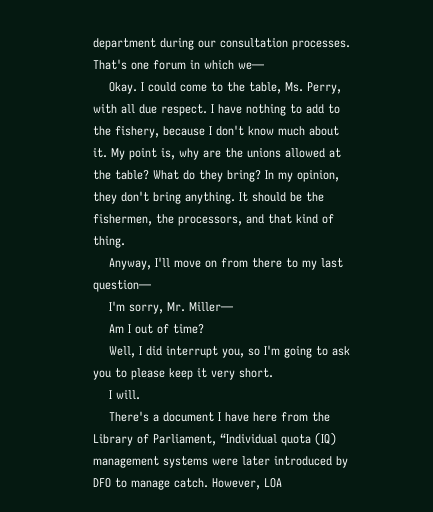department during our consultation processes. That's one forum in which we—
    Okay. I could come to the table, Ms. Perry, with all due respect. I have nothing to add to the fishery, because I don't know much about it. My point is, why are the unions allowed at the table? What do they bring? In my opinion, they don't bring anything. It should be the fishermen, the processors, and that kind of thing.
    Anyway, I'll move on from there to my last question—
    I'm sorry, Mr. Miller—
    Am I out of time?
    Well, I did interrupt you, so I'm going to ask you to please keep it very short.
    I will.
    There's a document I have here from the Library of Parliament, “Individual quota (IQ) management systems were later introduced by DFO to manage catch. However, LOA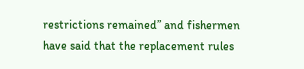restrictions remained” and fishermen have said that the replacement rules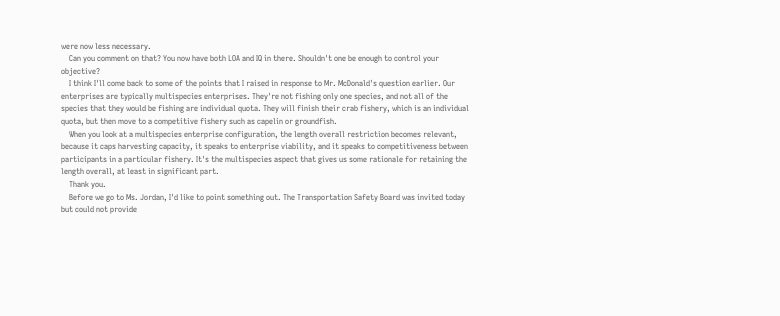were now less necessary.
    Can you comment on that? You now have both LOA and IQ in there. Shouldn't one be enough to control your objective?
    I think I'll come back to some of the points that I raised in response to Mr. McDonald's question earlier. Our enterprises are typically multispecies enterprises. They're not fishing only one species, and not all of the species that they would be fishing are individual quota. They will finish their crab fishery, which is an individual quota, but then move to a competitive fishery such as capelin or groundfish.
    When you look at a multispecies enterprise configuration, the length overall restriction becomes relevant, because it caps harvesting capacity, it speaks to enterprise viability, and it speaks to competitiveness between participants in a particular fishery. It's the multispecies aspect that gives us some rationale for retaining the length overall, at least in significant part.
    Thank you.
    Before we go to Ms. Jordan, I'd like to point something out. The Transportation Safety Board was invited today but could not provide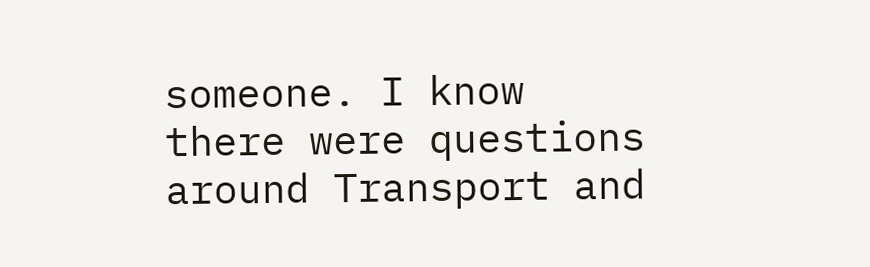someone. I know there were questions around Transport and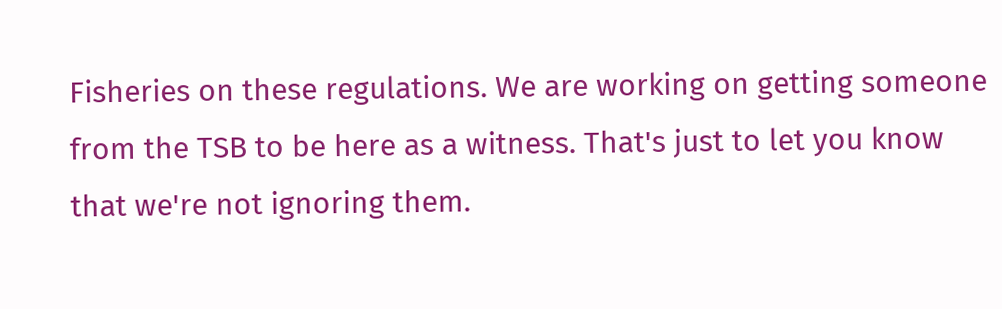Fisheries on these regulations. We are working on getting someone from the TSB to be here as a witness. That's just to let you know that we're not ignoring them.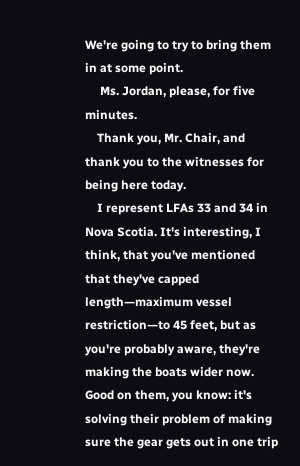We're going to try to bring them in at some point.
     Ms. Jordan, please, for five minutes.
    Thank you, Mr. Chair, and thank you to the witnesses for being here today.
    I represent LFAs 33 and 34 in Nova Scotia. It's interesting, I think, that you've mentioned that they've capped length—maximum vessel restriction—to 45 feet, but as you're probably aware, they're making the boats wider now. Good on them, you know: it's solving their problem of making sure the gear gets out in one trip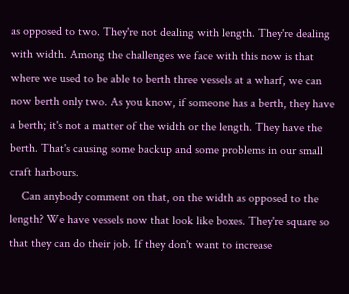as opposed to two. They're not dealing with length. They're dealing with width. Among the challenges we face with this now is that where we used to be able to berth three vessels at a wharf, we can now berth only two. As you know, if someone has a berth, they have a berth; it's not a matter of the width or the length. They have the berth. That's causing some backup and some problems in our small craft harbours.
    Can anybody comment on that, on the width as opposed to the length? We have vessels now that look like boxes. They're square so that they can do their job. If they don't want to increase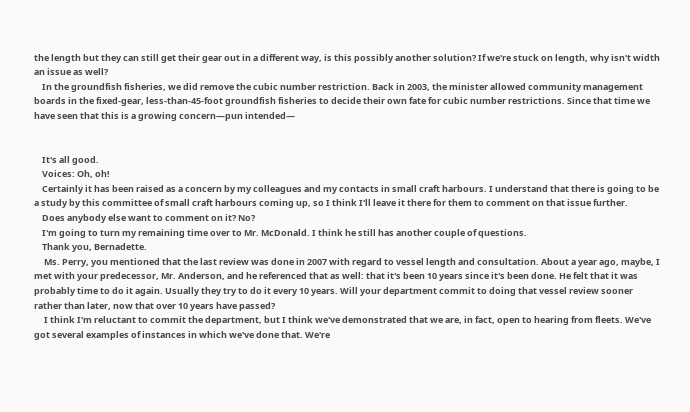the length but they can still get their gear out in a different way, is this possibly another solution? If we're stuck on length, why isn't width an issue as well?
    In the groundfish fisheries, we did remove the cubic number restriction. Back in 2003, the minister allowed community management boards in the fixed-gear, less-than-45-foot groundfish fisheries to decide their own fate for cubic number restrictions. Since that time we have seen that this is a growing concern—pun intended—


    It's all good.
    Voices: Oh, oh!
    Certainly it has been raised as a concern by my colleagues and my contacts in small craft harbours. I understand that there is going to be a study by this committee of small craft harbours coming up, so I think I'll leave it there for them to comment on that issue further.
    Does anybody else want to comment on it? No?
    I'm going to turn my remaining time over to Mr. McDonald. I think he still has another couple of questions.
    Thank you, Bernadette.
     Ms. Perry, you mentioned that the last review was done in 2007 with regard to vessel length and consultation. About a year ago, maybe, I met with your predecessor, Mr. Anderson, and he referenced that as well: that it's been 10 years since it's been done. He felt that it was probably time to do it again. Usually they try to do it every 10 years. Will your department commit to doing that vessel review sooner rather than later, now that over 10 years have passed?
     I think I'm reluctant to commit the department, but I think we've demonstrated that we are, in fact, open to hearing from fleets. We've got several examples of instances in which we've done that. We're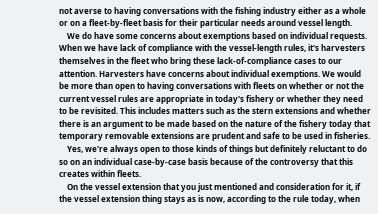not averse to having conversations with the fishing industry either as a whole or on a fleet-by-fleet basis for their particular needs around vessel length.
    We do have some concerns about exemptions based on individual requests. When we have lack of compliance with the vessel-length rules, it's harvesters themselves in the fleet who bring these lack-of-compliance cases to our attention. Harvesters have concerns about individual exemptions. We would be more than open to having conversations with fleets on whether or not the current vessel rules are appropriate in today's fishery or whether they need to be revisited. This includes matters such as the stern extensions and whether there is an argument to be made based on the nature of the fishery today that temporary removable extensions are prudent and safe to be used in fisheries.
    Yes, we're always open to those kinds of things but definitely reluctant to do so on an individual case-by-case basis because of the controversy that this creates within fleets.
    On the vessel extension that you just mentioned and consideration for it, if the vessel extension thing stays as is now, according to the rule today, when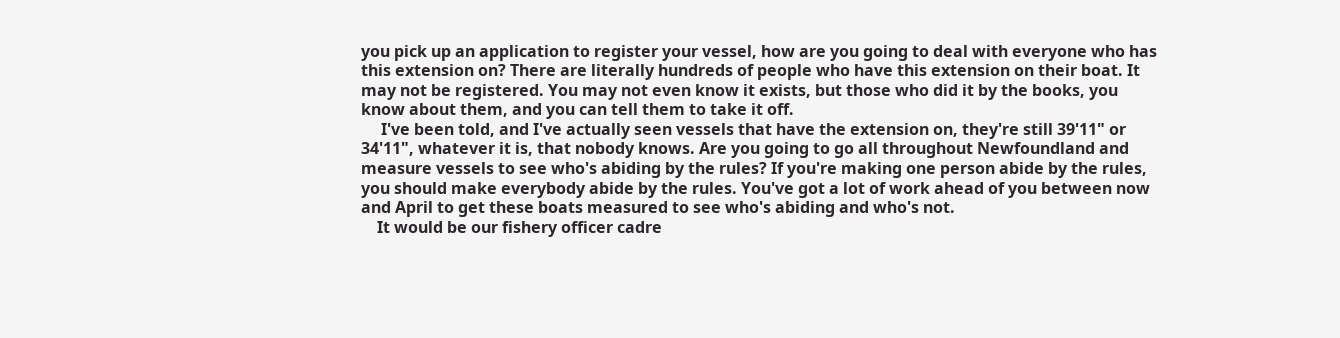you pick up an application to register your vessel, how are you going to deal with everyone who has this extension on? There are literally hundreds of people who have this extension on their boat. It may not be registered. You may not even know it exists, but those who did it by the books, you know about them, and you can tell them to take it off.
     I've been told, and I've actually seen vessels that have the extension on, they're still 39'11" or 34'11", whatever it is, that nobody knows. Are you going to go all throughout Newfoundland and measure vessels to see who's abiding by the rules? If you're making one person abide by the rules, you should make everybody abide by the rules. You've got a lot of work ahead of you between now and April to get these boats measured to see who's abiding and who's not.
    It would be our fishery officer cadre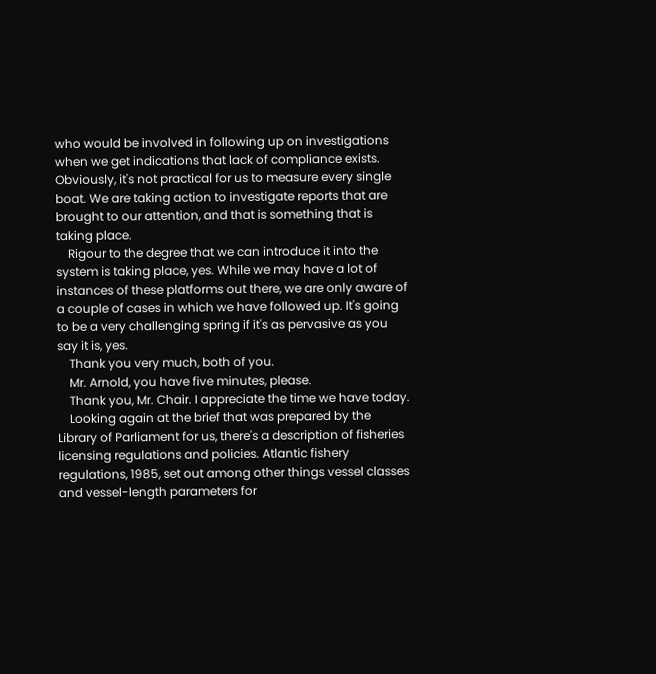who would be involved in following up on investigations when we get indications that lack of compliance exists. Obviously, it's not practical for us to measure every single boat. We are taking action to investigate reports that are brought to our attention, and that is something that is taking place.
    Rigour to the degree that we can introduce it into the system is taking place, yes. While we may have a lot of instances of these platforms out there, we are only aware of a couple of cases in which we have followed up. It's going to be a very challenging spring if it's as pervasive as you say it is, yes.
    Thank you very much, both of you.
    Mr. Arnold, you have five minutes, please.
    Thank you, Mr. Chair. I appreciate the time we have today.
    Looking again at the brief that was prepared by the Library of Parliament for us, there's a description of fisheries licensing regulations and policies. Atlantic fishery regulations, 1985, set out among other things vessel classes and vessel-length parameters for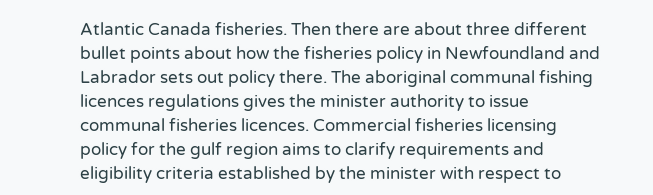Atlantic Canada fisheries. Then there are about three different bullet points about how the fisheries policy in Newfoundland and Labrador sets out policy there. The aboriginal communal fishing licences regulations gives the minister authority to issue communal fisheries licences. Commercial fisheries licensing policy for the gulf region aims to clarify requirements and eligibility criteria established by the minister with respect to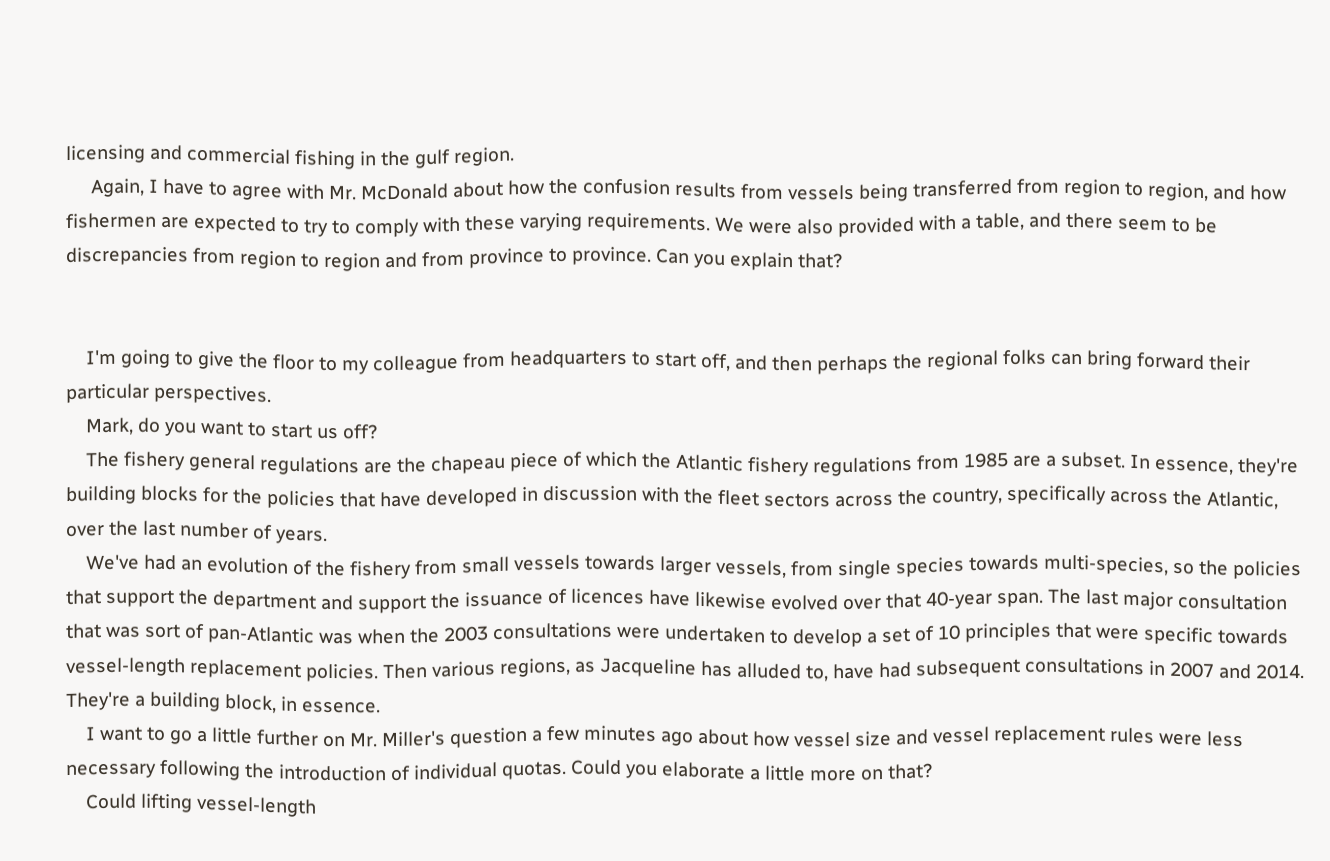licensing and commercial fishing in the gulf region.
     Again, I have to agree with Mr. McDonald about how the confusion results from vessels being transferred from region to region, and how fishermen are expected to try to comply with these varying requirements. We were also provided with a table, and there seem to be discrepancies from region to region and from province to province. Can you explain that?


    I'm going to give the floor to my colleague from headquarters to start off, and then perhaps the regional folks can bring forward their particular perspectives.
    Mark, do you want to start us off?
    The fishery general regulations are the chapeau piece of which the Atlantic fishery regulations from 1985 are a subset. In essence, they're building blocks for the policies that have developed in discussion with the fleet sectors across the country, specifically across the Atlantic, over the last number of years.
    We've had an evolution of the fishery from small vessels towards larger vessels, from single species towards multi-species, so the policies that support the department and support the issuance of licences have likewise evolved over that 40-year span. The last major consultation that was sort of pan-Atlantic was when the 2003 consultations were undertaken to develop a set of 10 principles that were specific towards vessel-length replacement policies. Then various regions, as Jacqueline has alluded to, have had subsequent consultations in 2007 and 2014. They're a building block, in essence.
    I want to go a little further on Mr. Miller's question a few minutes ago about how vessel size and vessel replacement rules were less necessary following the introduction of individual quotas. Could you elaborate a little more on that?
    Could lifting vessel-length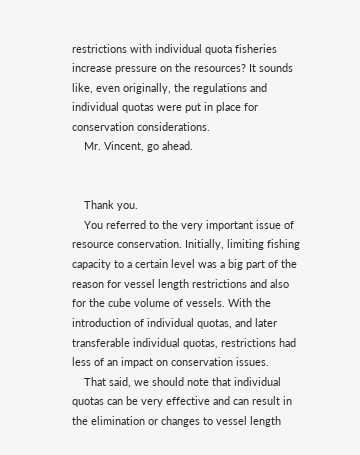restrictions with individual quota fisheries increase pressure on the resources? It sounds like, even originally, the regulations and individual quotas were put in place for conservation considerations.
    Mr. Vincent, go ahead.


    Thank you.
    You referred to the very important issue of resource conservation. Initially, limiting fishing capacity to a certain level was a big part of the reason for vessel length restrictions and also for the cube volume of vessels. With the introduction of individual quotas, and later transferable individual quotas, restrictions had less of an impact on conservation issues.
    That said, we should note that individual quotas can be very effective and can result in the elimination or changes to vessel length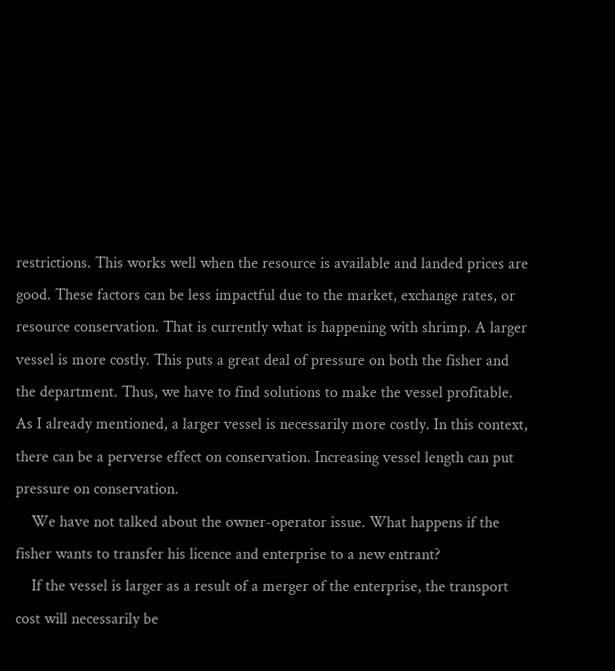restrictions. This works well when the resource is available and landed prices are good. These factors can be less impactful due to the market, exchange rates, or resource conservation. That is currently what is happening with shrimp. A larger vessel is more costly. This puts a great deal of pressure on both the fisher and the department. Thus, we have to find solutions to make the vessel profitable. As I already mentioned, a larger vessel is necessarily more costly. In this context, there can be a perverse effect on conservation. Increasing vessel length can put pressure on conservation.
    We have not talked about the owner-operator issue. What happens if the fisher wants to transfer his licence and enterprise to a new entrant?
    If the vessel is larger as a result of a merger of the enterprise, the transport cost will necessarily be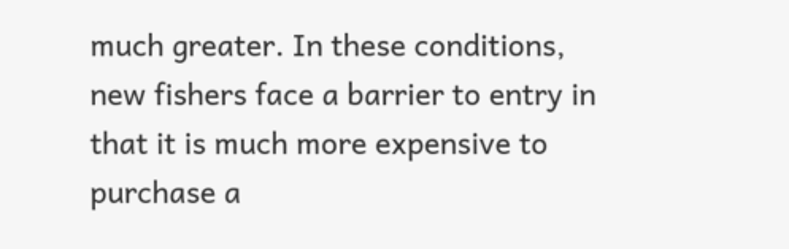much greater. In these conditions, new fishers face a barrier to entry in that it is much more expensive to purchase a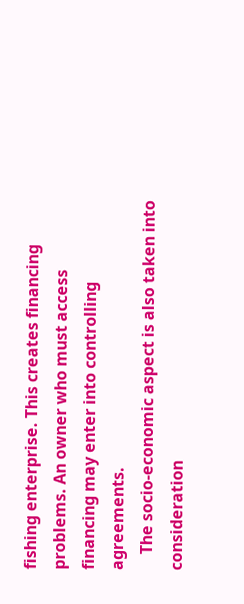fishing enterprise. This creates financing problems. An owner who must access financing may enter into controlling agreements.
    The socio-economic aspect is also taken into consideration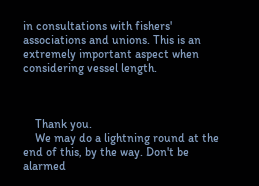in consultations with fishers' associations and unions. This is an extremely important aspect when considering vessel length.



    Thank you.
    We may do a lightning round at the end of this, by the way. Don't be alarmed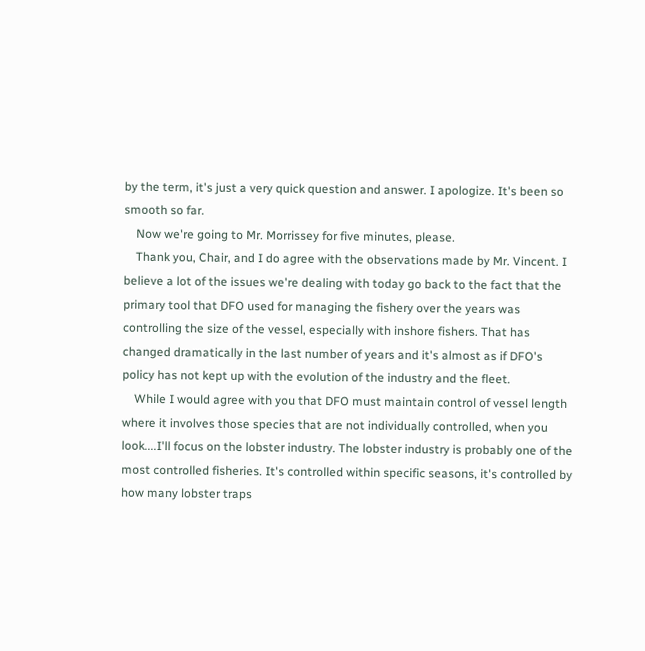by the term, it's just a very quick question and answer. I apologize. It's been so smooth so far.
    Now we're going to Mr. Morrissey for five minutes, please.
    Thank you, Chair, and I do agree with the observations made by Mr. Vincent. I believe a lot of the issues we're dealing with today go back to the fact that the primary tool that DFO used for managing the fishery over the years was controlling the size of the vessel, especially with inshore fishers. That has changed dramatically in the last number of years and it's almost as if DFO's policy has not kept up with the evolution of the industry and the fleet.
    While I would agree with you that DFO must maintain control of vessel length where it involves those species that are not individually controlled, when you look....I'll focus on the lobster industry. The lobster industry is probably one of the most controlled fisheries. It's controlled within specific seasons, it's controlled by how many lobster traps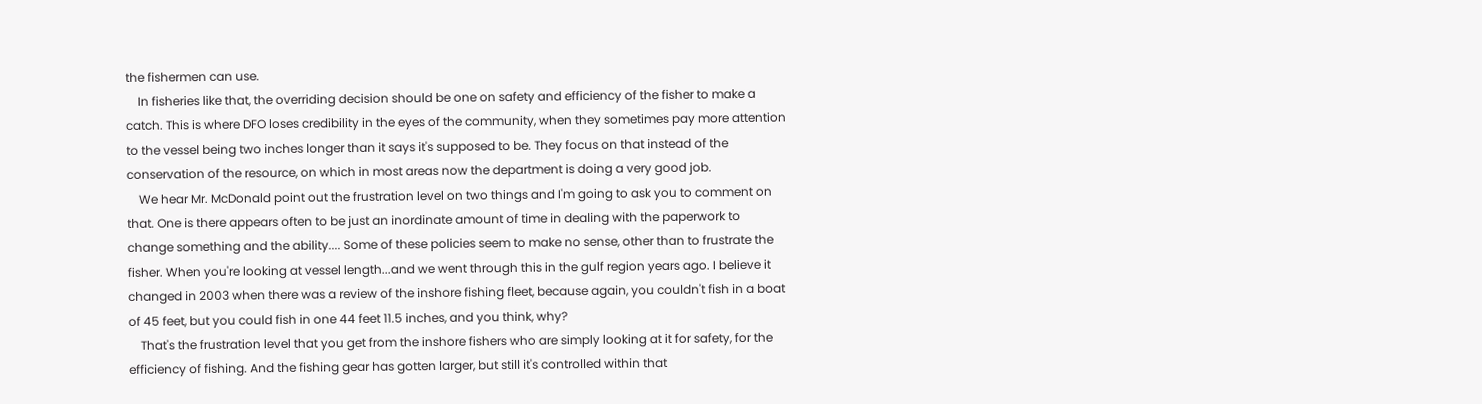the fishermen can use.
    In fisheries like that, the overriding decision should be one on safety and efficiency of the fisher to make a catch. This is where DFO loses credibility in the eyes of the community, when they sometimes pay more attention to the vessel being two inches longer than it says it's supposed to be. They focus on that instead of the conservation of the resource, on which in most areas now the department is doing a very good job.
    We hear Mr. McDonald point out the frustration level on two things and I'm going to ask you to comment on that. One is there appears often to be just an inordinate amount of time in dealing with the paperwork to change something and the ability.... Some of these policies seem to make no sense, other than to frustrate the fisher. When you're looking at vessel length...and we went through this in the gulf region years ago. I believe it changed in 2003 when there was a review of the inshore fishing fleet, because again, you couldn't fish in a boat of 45 feet, but you could fish in one 44 feet 11.5 inches, and you think, why?
    That's the frustration level that you get from the inshore fishers who are simply looking at it for safety, for the efficiency of fishing. And the fishing gear has gotten larger, but still it's controlled within that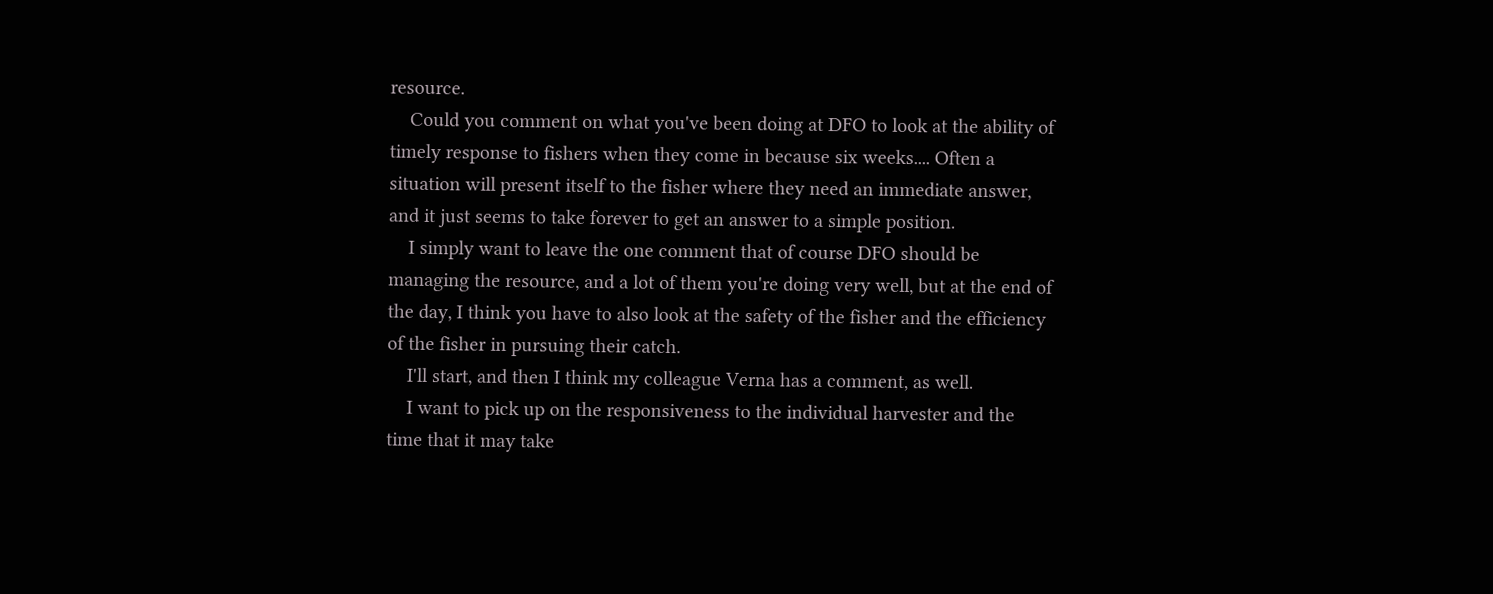resource.
    Could you comment on what you've been doing at DFO to look at the ability of timely response to fishers when they come in because six weeks.... Often a situation will present itself to the fisher where they need an immediate answer, and it just seems to take forever to get an answer to a simple position.
    I simply want to leave the one comment that of course DFO should be managing the resource, and a lot of them you're doing very well, but at the end of the day, I think you have to also look at the safety of the fisher and the efficiency of the fisher in pursuing their catch.
    I'll start, and then I think my colleague Verna has a comment, as well.
    I want to pick up on the responsiveness to the individual harvester and the time that it may take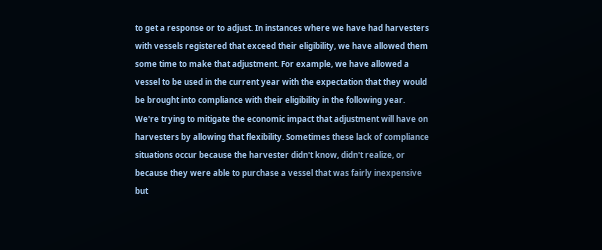to get a response or to adjust. In instances where we have had harvesters with vessels registered that exceed their eligibility, we have allowed them some time to make that adjustment. For example, we have allowed a vessel to be used in the current year with the expectation that they would be brought into compliance with their eligibility in the following year. We're trying to mitigate the economic impact that adjustment will have on harvesters by allowing that flexibility. Sometimes these lack of compliance situations occur because the harvester didn't know, didn't realize, or because they were able to purchase a vessel that was fairly inexpensive but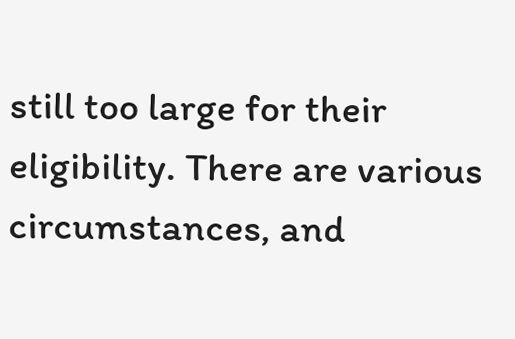still too large for their eligibility. There are various circumstances, and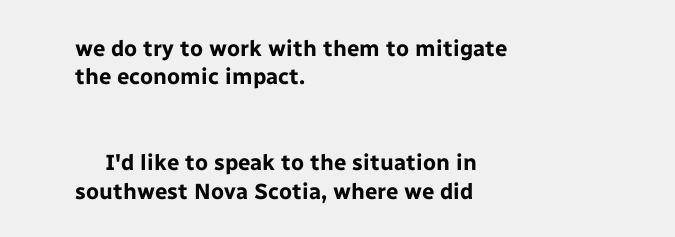we do try to work with them to mitigate the economic impact.


     I'd like to speak to the situation in southwest Nova Scotia, where we did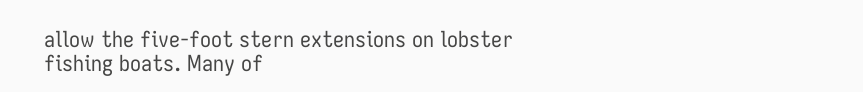allow the five-foot stern extensions on lobster fishing boats. Many of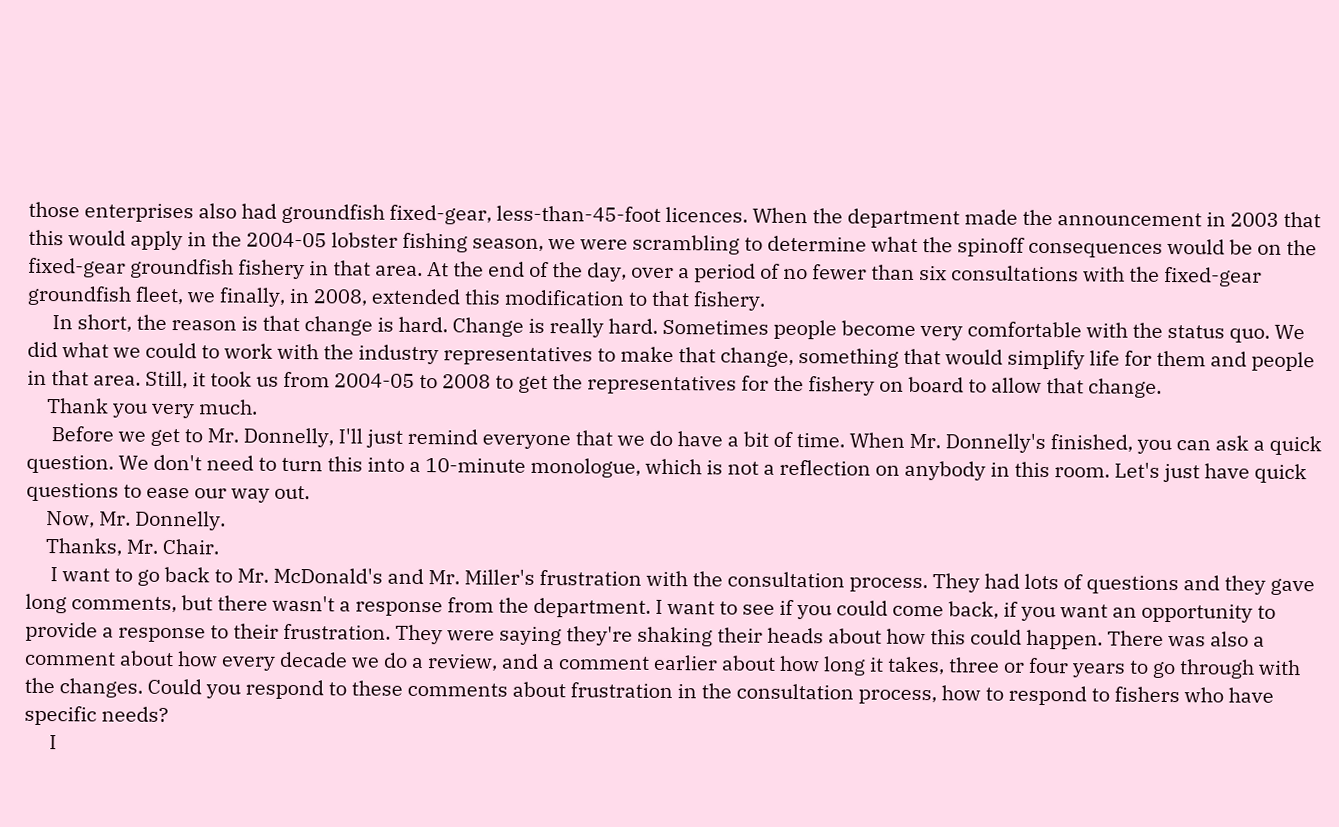those enterprises also had groundfish fixed-gear, less-than-45-foot licences. When the department made the announcement in 2003 that this would apply in the 2004-05 lobster fishing season, we were scrambling to determine what the spinoff consequences would be on the fixed-gear groundfish fishery in that area. At the end of the day, over a period of no fewer than six consultations with the fixed-gear groundfish fleet, we finally, in 2008, extended this modification to that fishery.
     In short, the reason is that change is hard. Change is really hard. Sometimes people become very comfortable with the status quo. We did what we could to work with the industry representatives to make that change, something that would simplify life for them and people in that area. Still, it took us from 2004-05 to 2008 to get the representatives for the fishery on board to allow that change.
    Thank you very much.
     Before we get to Mr. Donnelly, I'll just remind everyone that we do have a bit of time. When Mr. Donnelly's finished, you can ask a quick question. We don't need to turn this into a 10-minute monologue, which is not a reflection on anybody in this room. Let's just have quick questions to ease our way out.
    Now, Mr. Donnelly.
    Thanks, Mr. Chair.
     I want to go back to Mr. McDonald's and Mr. Miller's frustration with the consultation process. They had lots of questions and they gave long comments, but there wasn't a response from the department. I want to see if you could come back, if you want an opportunity to provide a response to their frustration. They were saying they're shaking their heads about how this could happen. There was also a comment about how every decade we do a review, and a comment earlier about how long it takes, three or four years to go through with the changes. Could you respond to these comments about frustration in the consultation process, how to respond to fishers who have specific needs?
     I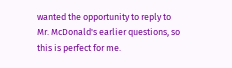wanted the opportunity to reply to Mr. McDonald's earlier questions, so this is perfect for me.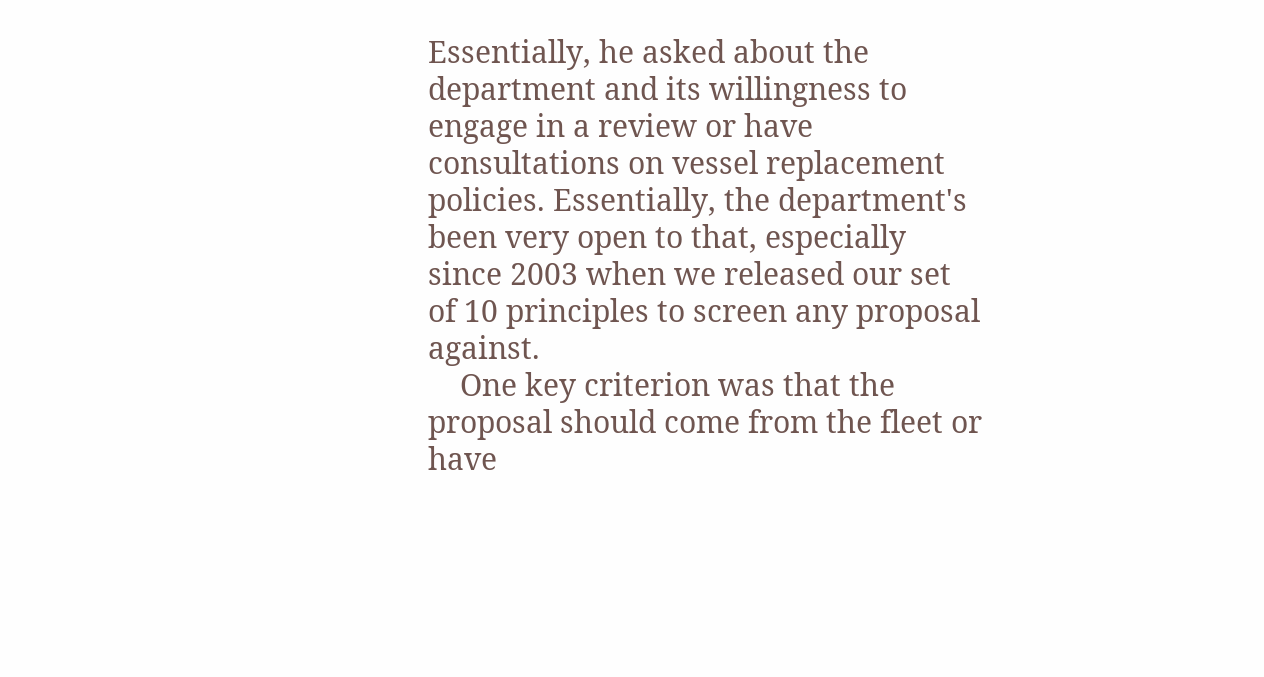Essentially, he asked about the department and its willingness to engage in a review or have consultations on vessel replacement policies. Essentially, the department's been very open to that, especially since 2003 when we released our set of 10 principles to screen any proposal against.
    One key criterion was that the proposal should come from the fleet or have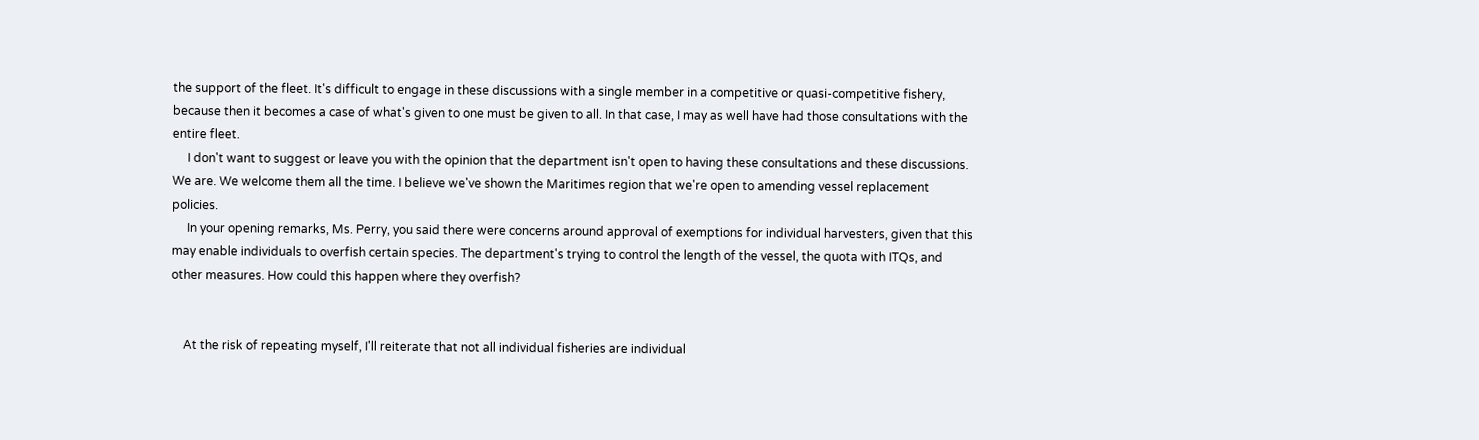the support of the fleet. It's difficult to engage in these discussions with a single member in a competitive or quasi-competitive fishery, because then it becomes a case of what's given to one must be given to all. In that case, I may as well have had those consultations with the entire fleet.
     I don't want to suggest or leave you with the opinion that the department isn't open to having these consultations and these discussions. We are. We welcome them all the time. I believe we've shown the Maritimes region that we're open to amending vessel replacement policies.
     In your opening remarks, Ms. Perry, you said there were concerns around approval of exemptions for individual harvesters, given that this may enable individuals to overfish certain species. The department's trying to control the length of the vessel, the quota with ITQs, and other measures. How could this happen where they overfish?


    At the risk of repeating myself, I'll reiterate that not all individual fisheries are individual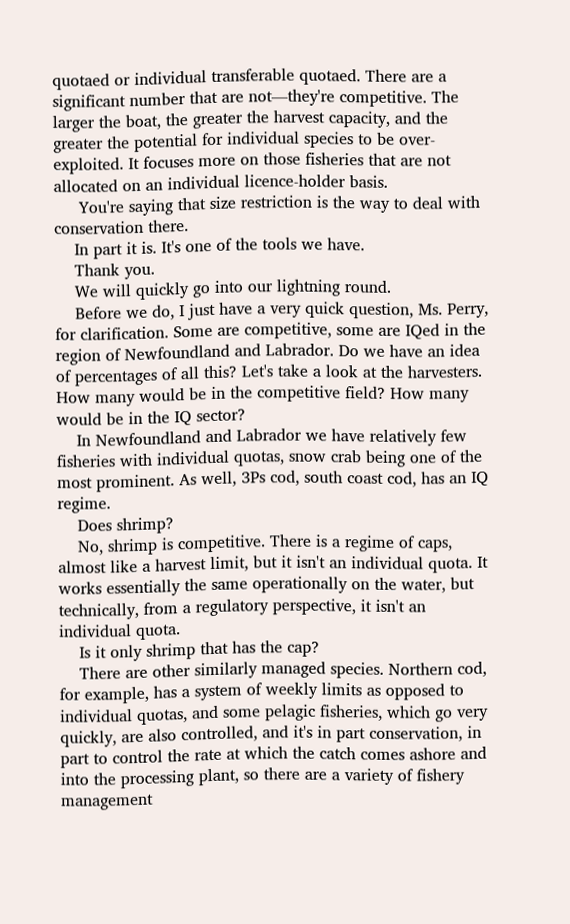quotaed or individual transferable quotaed. There are a significant number that are not—they're competitive. The larger the boat, the greater the harvest capacity, and the greater the potential for individual species to be over-exploited. It focuses more on those fisheries that are not allocated on an individual licence-holder basis.
     You're saying that size restriction is the way to deal with conservation there.
    In part it is. It's one of the tools we have.
    Thank you.
    We will quickly go into our lightning round.
    Before we do, I just have a very quick question, Ms. Perry, for clarification. Some are competitive, some are IQed in the region of Newfoundland and Labrador. Do we have an idea of percentages of all this? Let's take a look at the harvesters. How many would be in the competitive field? How many would be in the IQ sector?
    In Newfoundland and Labrador we have relatively few fisheries with individual quotas, snow crab being one of the most prominent. As well, 3Ps cod, south coast cod, has an IQ regime.
    Does shrimp?
    No, shrimp is competitive. There is a regime of caps, almost like a harvest limit, but it isn't an individual quota. It works essentially the same operationally on the water, but technically, from a regulatory perspective, it isn't an individual quota.
    Is it only shrimp that has the cap?
    There are other similarly managed species. Northern cod, for example, has a system of weekly limits as opposed to individual quotas, and some pelagic fisheries, which go very quickly, are also controlled, and it's in part conservation, in part to control the rate at which the catch comes ashore and into the processing plant, so there are a variety of fishery management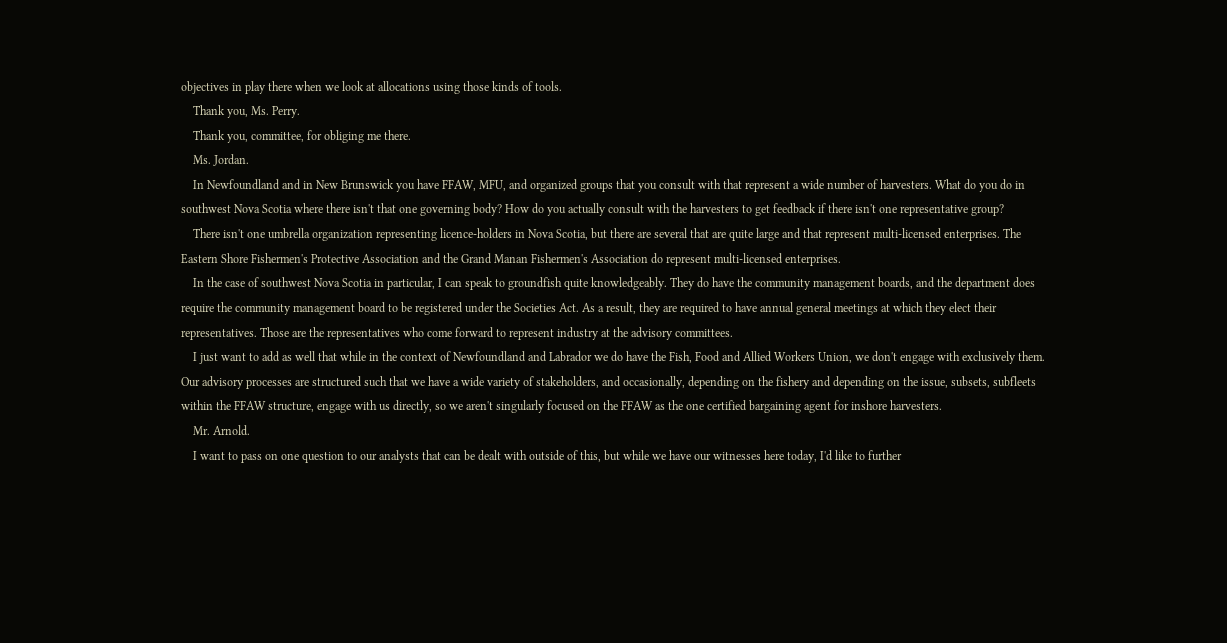objectives in play there when we look at allocations using those kinds of tools.
    Thank you, Ms. Perry.
    Thank you, committee, for obliging me there.
    Ms. Jordan.
    In Newfoundland and in New Brunswick you have FFAW, MFU, and organized groups that you consult with that represent a wide number of harvesters. What do you do in southwest Nova Scotia where there isn't that one governing body? How do you actually consult with the harvesters to get feedback if there isn't one representative group?
    There isn't one umbrella organization representing licence-holders in Nova Scotia, but there are several that are quite large and that represent multi-licensed enterprises. The Eastern Shore Fishermen's Protective Association and the Grand Manan Fishermen's Association do represent multi-licensed enterprises.
    In the case of southwest Nova Scotia in particular, I can speak to groundfish quite knowledgeably. They do have the community management boards, and the department does require the community management board to be registered under the Societies Act. As a result, they are required to have annual general meetings at which they elect their representatives. Those are the representatives who come forward to represent industry at the advisory committees.
    I just want to add as well that while in the context of Newfoundland and Labrador we do have the Fish, Food and Allied Workers Union, we don't engage with exclusively them. Our advisory processes are structured such that we have a wide variety of stakeholders, and occasionally, depending on the fishery and depending on the issue, subsets, subfleets within the FFAW structure, engage with us directly, so we aren't singularly focused on the FFAW as the one certified bargaining agent for inshore harvesters.
    Mr. Arnold.
    I want to pass on one question to our analysts that can be dealt with outside of this, but while we have our witnesses here today, I'd like to further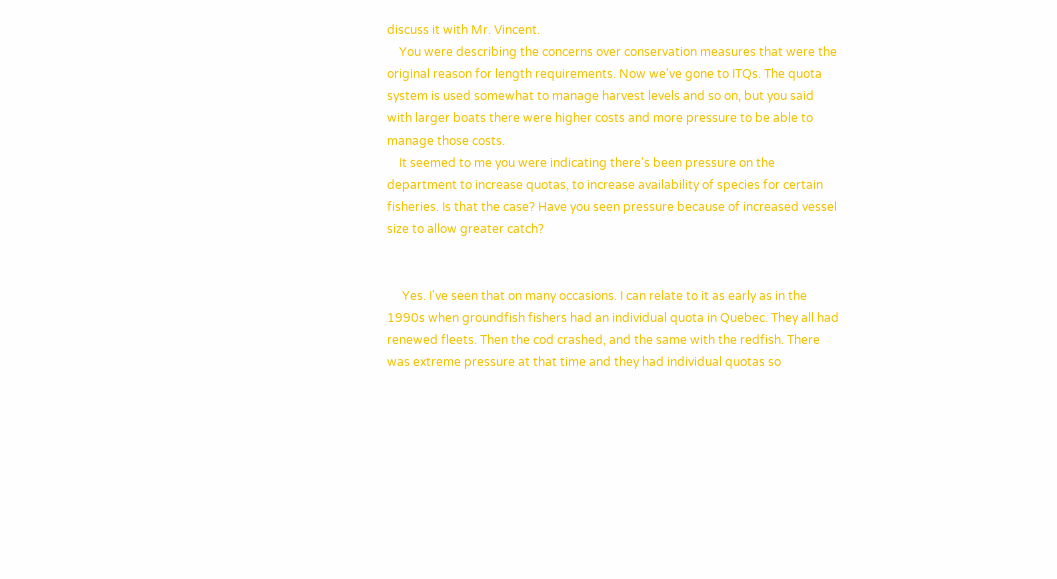discuss it with Mr. Vincent.
    You were describing the concerns over conservation measures that were the original reason for length requirements. Now we've gone to ITQs. The quota system is used somewhat to manage harvest levels and so on, but you said with larger boats there were higher costs and more pressure to be able to manage those costs.
    It seemed to me you were indicating there's been pressure on the department to increase quotas, to increase availability of species for certain fisheries. Is that the case? Have you seen pressure because of increased vessel size to allow greater catch?


     Yes. I've seen that on many occasions. I can relate to it as early as in the 1990s when groundfish fishers had an individual quota in Quebec. They all had renewed fleets. Then the cod crashed, and the same with the redfish. There was extreme pressure at that time and they had individual quotas so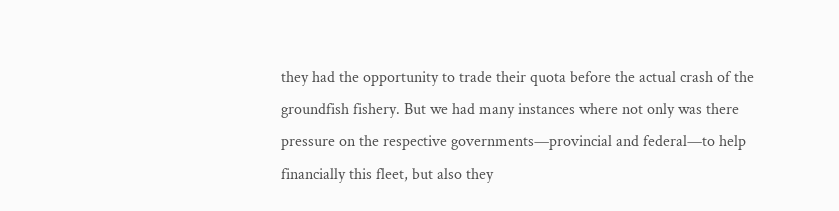they had the opportunity to trade their quota before the actual crash of the groundfish fishery. But we had many instances where not only was there pressure on the respective governments—provincial and federal—to help financially this fleet, but also they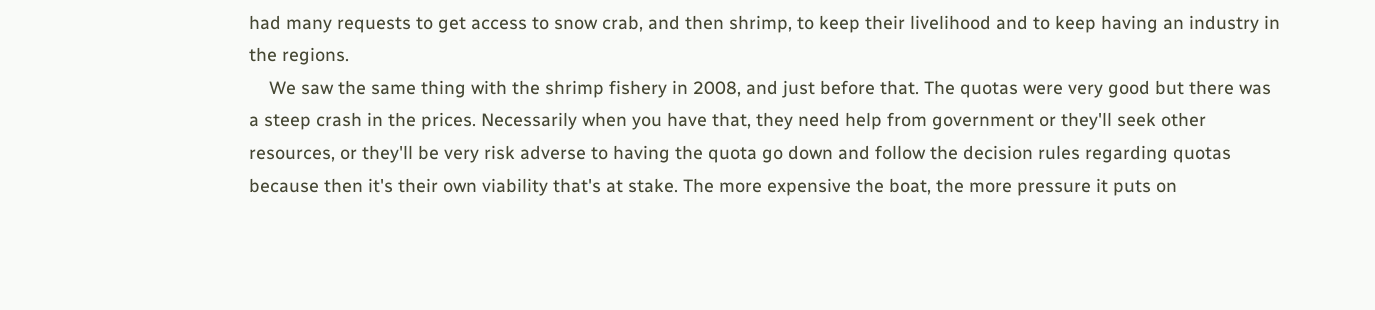had many requests to get access to snow crab, and then shrimp, to keep their livelihood and to keep having an industry in the regions.
    We saw the same thing with the shrimp fishery in 2008, and just before that. The quotas were very good but there was a steep crash in the prices. Necessarily when you have that, they need help from government or they'll seek other resources, or they'll be very risk adverse to having the quota go down and follow the decision rules regarding quotas because then it's their own viability that's at stake. The more expensive the boat, the more pressure it puts on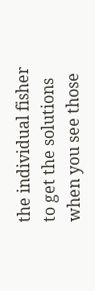the individual fisher to get the solutions when you see those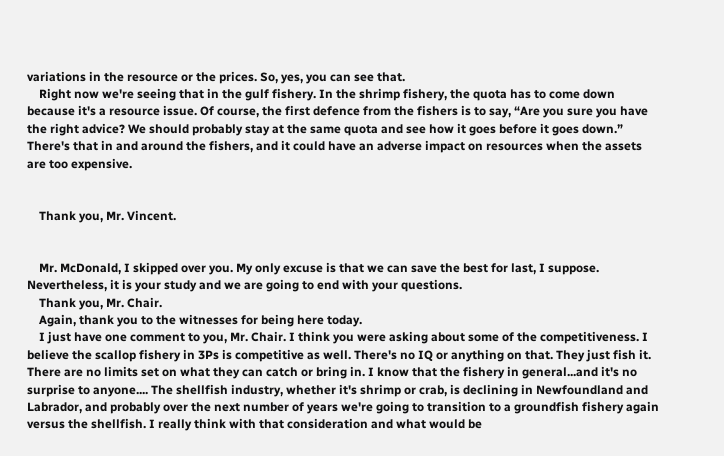variations in the resource or the prices. So, yes, you can see that.
    Right now we're seeing that in the gulf fishery. In the shrimp fishery, the quota has to come down because it's a resource issue. Of course, the first defence from the fishers is to say, “Are you sure you have the right advice? We should probably stay at the same quota and see how it goes before it goes down.” There's that in and around the fishers, and it could have an adverse impact on resources when the assets are too expensive.


    Thank you, Mr. Vincent.


    Mr. McDonald, I skipped over you. My only excuse is that we can save the best for last, I suppose. Nevertheless, it is your study and we are going to end with your questions.
    Thank you, Mr. Chair.
    Again, thank you to the witnesses for being here today.
    I just have one comment to you, Mr. Chair. I think you were asking about some of the competitiveness. I believe the scallop fishery in 3Ps is competitive as well. There's no IQ or anything on that. They just fish it. There are no limits set on what they can catch or bring in. I know that the fishery in general...and it's no surprise to anyone.... The shellfish industry, whether it's shrimp or crab, is declining in Newfoundland and Labrador, and probably over the next number of years we're going to transition to a groundfish fishery again versus the shellfish. I really think with that consideration and what would be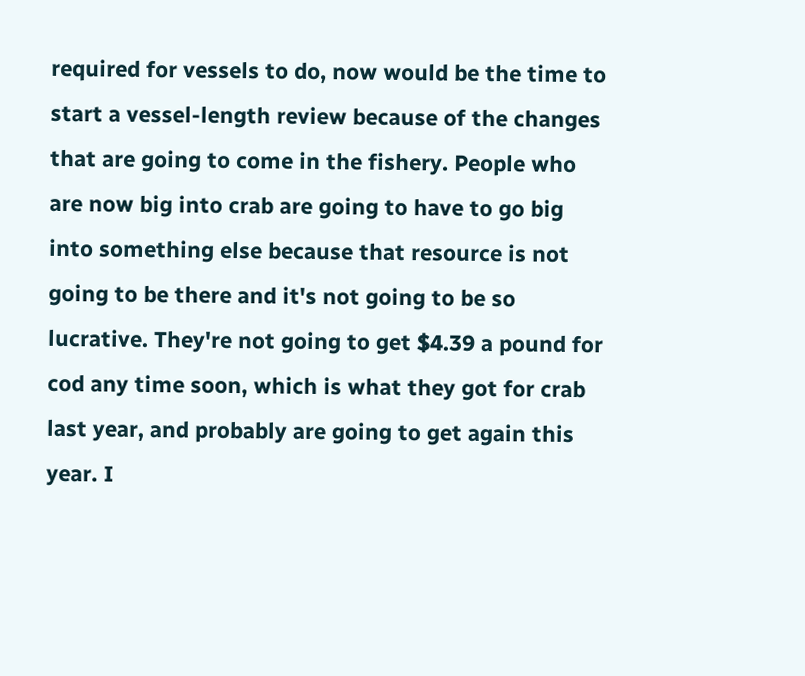required for vessels to do, now would be the time to start a vessel-length review because of the changes that are going to come in the fishery. People who are now big into crab are going to have to go big into something else because that resource is not going to be there and it's not going to be so lucrative. They're not going to get $4.39 a pound for cod any time soon, which is what they got for crab last year, and probably are going to get again this year. I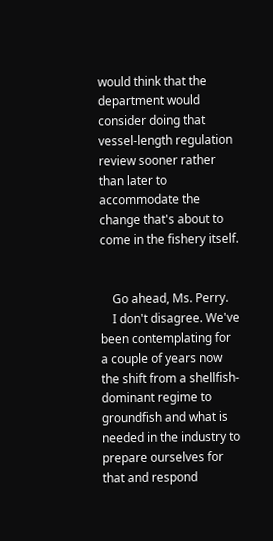would think that the department would consider doing that vessel-length regulation review sooner rather than later to accommodate the change that's about to come in the fishery itself.


    Go ahead, Ms. Perry.
    I don't disagree. We've been contemplating for a couple of years now the shift from a shellfish-dominant regime to groundfish and what is needed in the industry to prepare ourselves for that and respond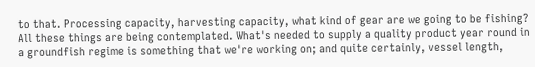to that. Processing capacity, harvesting capacity, what kind of gear are we going to be fishing? All these things are being contemplated. What's needed to supply a quality product year round in a groundfish regime is something that we're working on; and quite certainly, vessel length,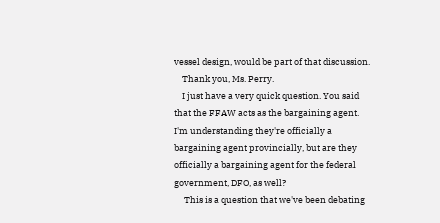vessel design, would be part of that discussion.
    Thank you, Ms. Perry.
    I just have a very quick question. You said that the FFAW acts as the bargaining agent. I'm understanding they're officially a bargaining agent provincially, but are they officially a bargaining agent for the federal government, DFO, as well?
     This is a question that we've been debating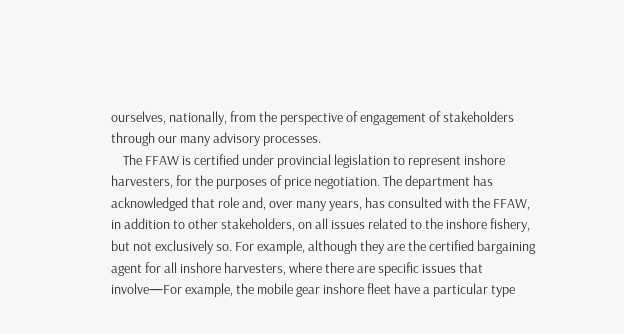ourselves, nationally, from the perspective of engagement of stakeholders through our many advisory processes.
    The FFAW is certified under provincial legislation to represent inshore harvesters, for the purposes of price negotiation. The department has acknowledged that role and, over many years, has consulted with the FFAW, in addition to other stakeholders, on all issues related to the inshore fishery, but not exclusively so. For example, although they are the certified bargaining agent for all inshore harvesters, where there are specific issues that involve—For example, the mobile gear inshore fleet have a particular type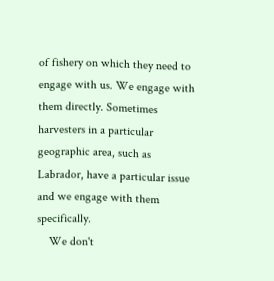of fishery on which they need to engage with us. We engage with them directly. Sometimes harvesters in a particular geographic area, such as Labrador, have a particular issue and we engage with them specifically.
    We don't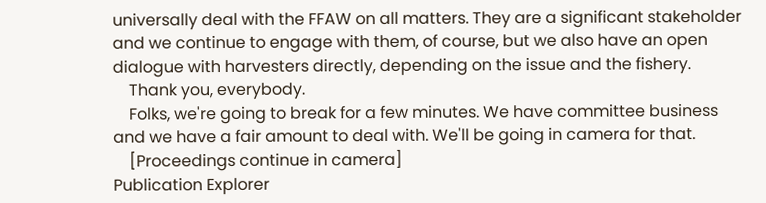universally deal with the FFAW on all matters. They are a significant stakeholder and we continue to engage with them, of course, but we also have an open dialogue with harvesters directly, depending on the issue and the fishery.
    Thank you, everybody.
    Folks, we're going to break for a few minutes. We have committee business and we have a fair amount to deal with. We'll be going in camera for that.
    [Proceedings continue in camera]
Publication Explorer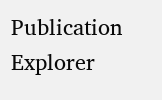Publication Explorer